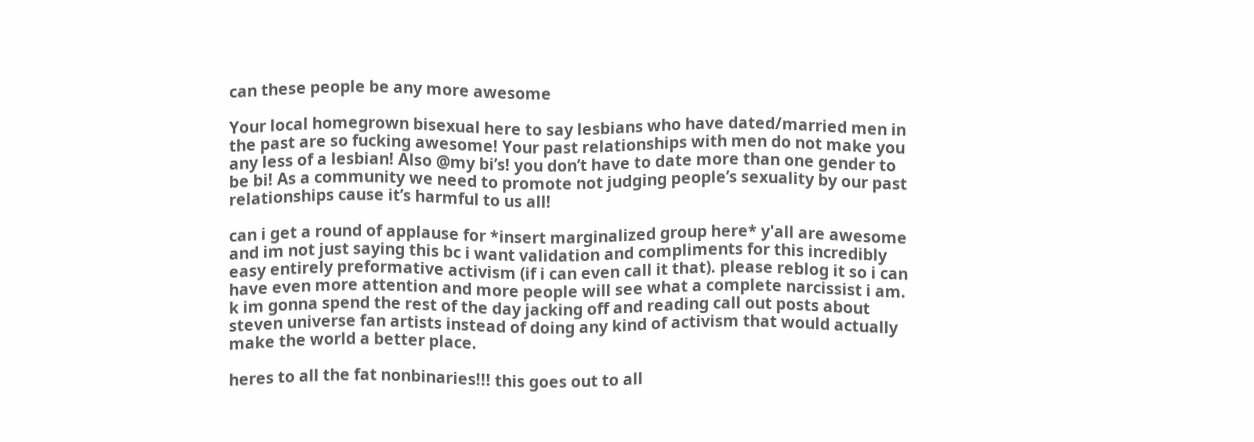can these people be any more awesome

Your local homegrown bisexual here to say lesbians who have dated/married men in the past are so fucking awesome! Your past relationships with men do not make you any less of a lesbian! Also @my bi’s! you don’t have to date more than one gender to be bi! As a community we need to promote not judging people’s sexuality by our past relationships cause it’s harmful to us all!

can i get a round of applause for *insert marginalized group here* y'all are awesome and im not just saying this bc i want validation and compliments for this incredibly easy entirely preformative activism (if i can even call it that). please reblog it so i can have even more attention and more people will see what a complete narcissist i am. k im gonna spend the rest of the day jacking off and reading call out posts about steven universe fan artists instead of doing any kind of activism that would actually make the world a better place.

heres to all the fat nonbinaries!!! this goes out to all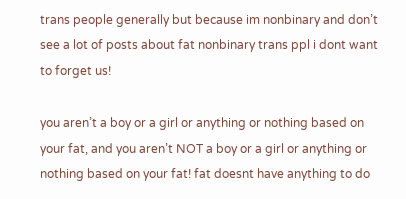trans people generally but because im nonbinary and don’t see a lot of posts about fat nonbinary trans ppl i dont want to forget us!

you aren’t a boy or a girl or anything or nothing based on your fat, and you aren’t NOT a boy or a girl or anything or nothing based on your fat! fat doesnt have anything to do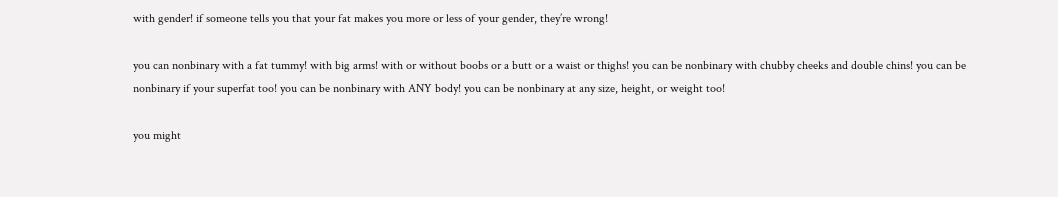with gender! if someone tells you that your fat makes you more or less of your gender, they’re wrong!

you can nonbinary with a fat tummy! with big arms! with or without boobs or a butt or a waist or thighs! you can be nonbinary with chubby cheeks and double chins! you can be nonbinary if your superfat too! you can be nonbinary with ANY body! you can be nonbinary at any size, height, or weight too!

you might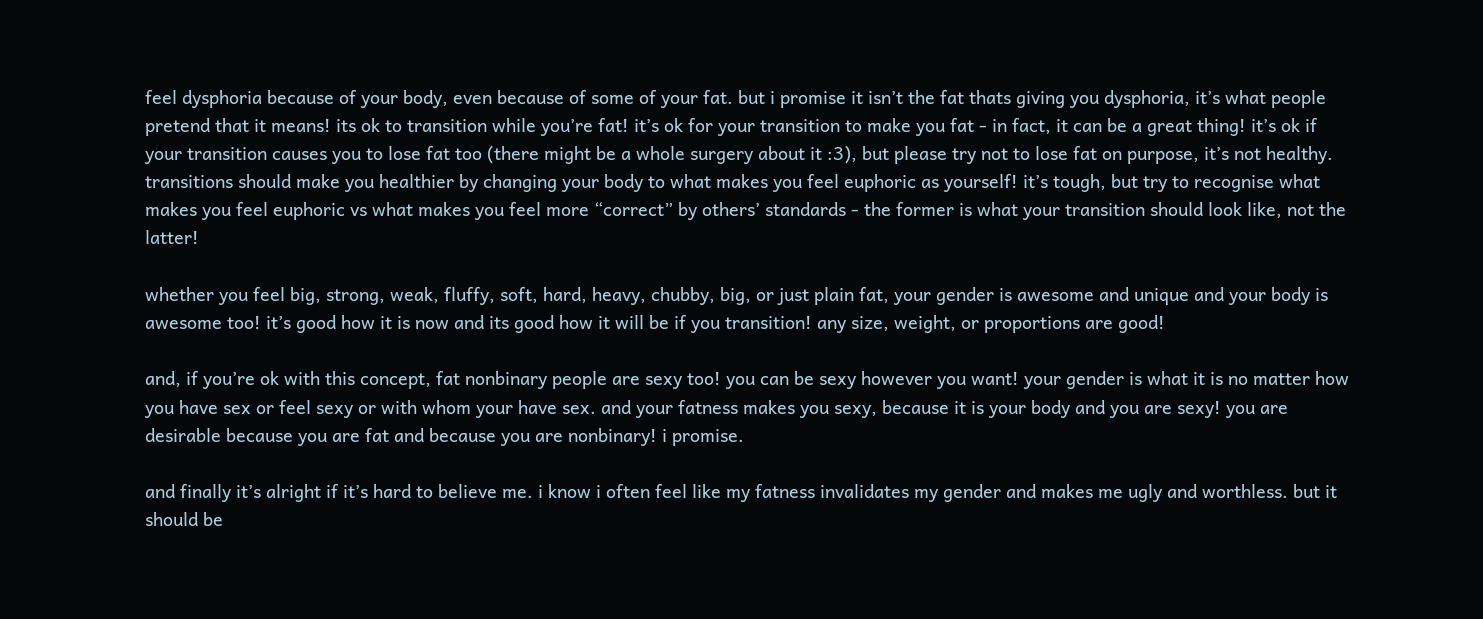feel dysphoria because of your body, even because of some of your fat. but i promise it isn’t the fat thats giving you dysphoria, it’s what people pretend that it means! its ok to transition while you’re fat! it’s ok for your transition to make you fat - in fact, it can be a great thing! it’s ok if your transition causes you to lose fat too (there might be a whole surgery about it :3), but please try not to lose fat on purpose, it’s not healthy. transitions should make you healthier by changing your body to what makes you feel euphoric as yourself! it’s tough, but try to recognise what makes you feel euphoric vs what makes you feel more “correct” by others’ standards - the former is what your transition should look like, not the latter!

whether you feel big, strong, weak, fluffy, soft, hard, heavy, chubby, big, or just plain fat, your gender is awesome and unique and your body is awesome too! it’s good how it is now and its good how it will be if you transition! any size, weight, or proportions are good!

and, if you’re ok with this concept, fat nonbinary people are sexy too! you can be sexy however you want! your gender is what it is no matter how you have sex or feel sexy or with whom your have sex. and your fatness makes you sexy, because it is your body and you are sexy! you are desirable because you are fat and because you are nonbinary! i promise.

and finally it’s alright if it’s hard to believe me. i know i often feel like my fatness invalidates my gender and makes me ugly and worthless. but it should be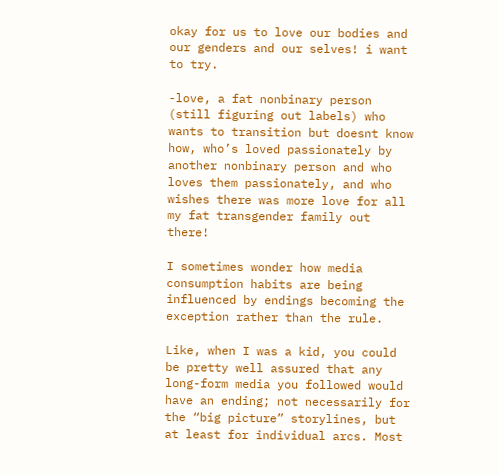okay for us to love our bodies and our genders and our selves! i want to try.

-love, a fat nonbinary person (still figuring out labels) who wants to transition but doesnt know how, who’s loved passionately by another nonbinary person and who loves them passionately, and who wishes there was more love for all my fat transgender family out there!

I sometimes wonder how media consumption habits are being influenced by endings becoming the exception rather than the rule.

Like, when I was a kid, you could be pretty well assured that any long-form media you followed would have an ending; not necessarily for the “big picture” storylines, but at least for individual arcs. Most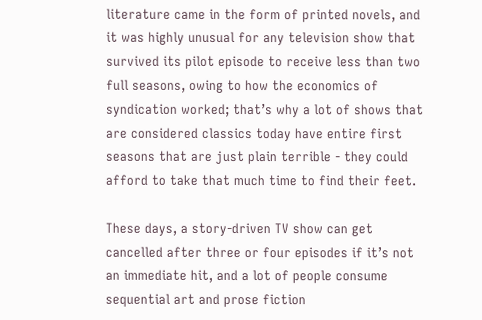literature came in the form of printed novels, and it was highly unusual for any television show that survived its pilot episode to receive less than two full seasons, owing to how the economics of syndication worked; that’s why a lot of shows that are considered classics today have entire first seasons that are just plain terrible - they could afford to take that much time to find their feet.

These days, a story-driven TV show can get cancelled after three or four episodes if it’s not an immediate hit, and a lot of people consume sequential art and prose fiction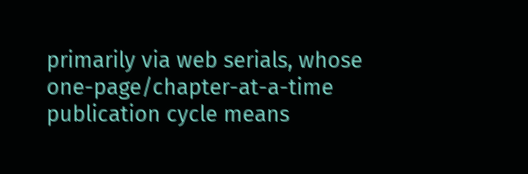primarily via web serials, whose one-page/chapter-at-a-time publication cycle means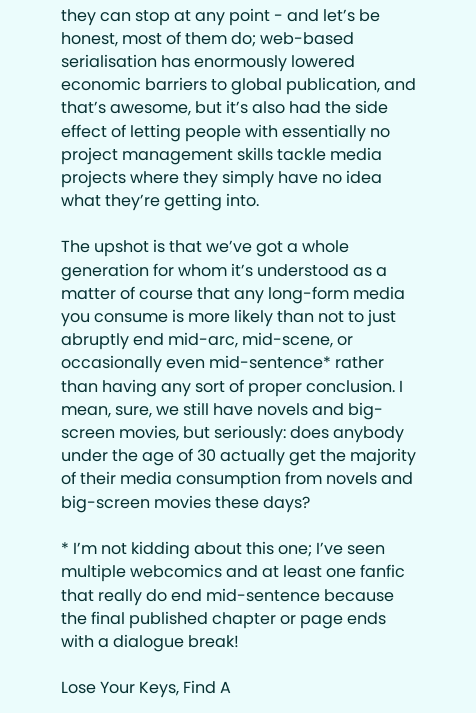they can stop at any point - and let’s be honest, most of them do; web-based serialisation has enormously lowered economic barriers to global publication, and that’s awesome, but it’s also had the side effect of letting people with essentially no project management skills tackle media projects where they simply have no idea what they’re getting into.

The upshot is that we’ve got a whole generation for whom it’s understood as a matter of course that any long-form media you consume is more likely than not to just abruptly end mid-arc, mid-scene, or occasionally even mid-sentence* rather than having any sort of proper conclusion. I mean, sure, we still have novels and big-screen movies, but seriously: does anybody under the age of 30 actually get the majority of their media consumption from novels and big-screen movies these days?

* I’m not kidding about this one; I’ve seen multiple webcomics and at least one fanfic that really do end mid-sentence because the final published chapter or page ends with a dialogue break!

Lose Your Keys, Find A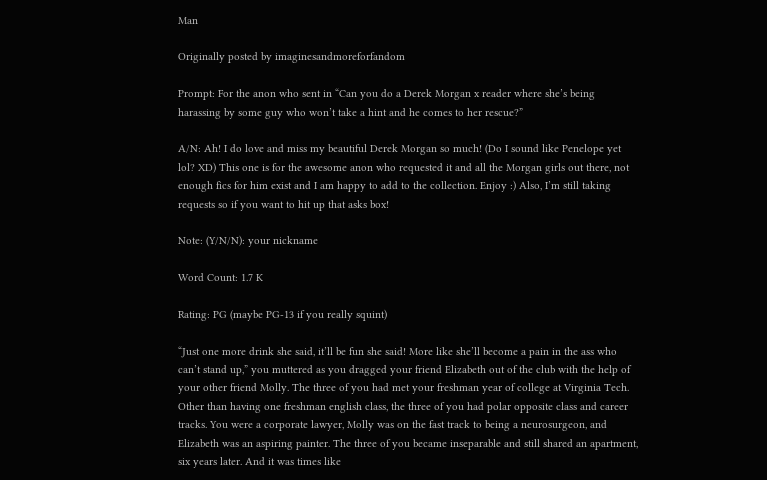Man

Originally posted by imaginesandmoreforfandom

Prompt: For the anon who sent in “Can you do a Derek Morgan x reader where she’s being harassing by some guy who won’t take a hint and he comes to her rescue?”

A/N: Ah! I do love and miss my beautiful Derek Morgan so much! (Do I sound like Penelope yet lol? XD) This one is for the awesome anon who requested it and all the Morgan girls out there, not enough fics for him exist and I am happy to add to the collection. Enjoy :) Also, I’m still taking requests so if you want to hit up that asks box!

Note: (Y/N/N): your nickname

Word Count: 1.7 K

Rating: PG (maybe PG-13 if you really squint)

“Just one more drink she said, it’ll be fun she said! More like she’ll become a pain in the ass who can’t stand up,” you muttered as you dragged your friend Elizabeth out of the club with the help of your other friend Molly. The three of you had met your freshman year of college at Virginia Tech. Other than having one freshman english class, the three of you had polar opposite class and career tracks. You were a corporate lawyer, Molly was on the fast track to being a neurosurgeon, and Elizabeth was an aspiring painter. The three of you became inseparable and still shared an apartment, six years later. And it was times like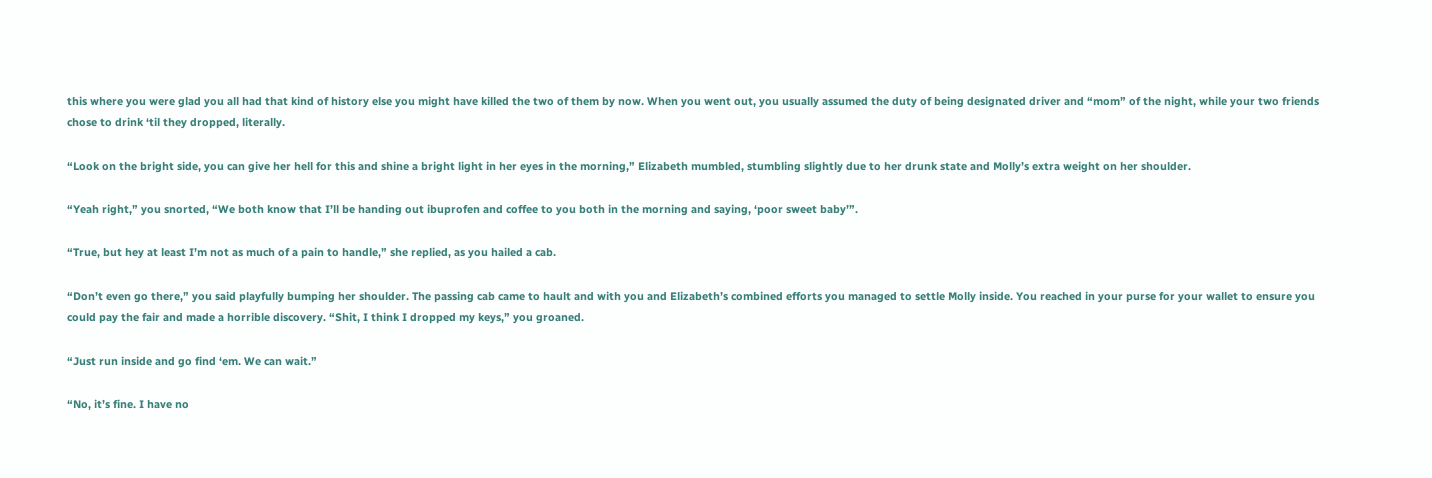this where you were glad you all had that kind of history else you might have killed the two of them by now. When you went out, you usually assumed the duty of being designated driver and “mom” of the night, while your two friends chose to drink ‘til they dropped, literally.

“Look on the bright side, you can give her hell for this and shine a bright light in her eyes in the morning,” Elizabeth mumbled, stumbling slightly due to her drunk state and Molly’s extra weight on her shoulder.

“Yeah right,” you snorted, “We both know that I’ll be handing out ibuprofen and coffee to you both in the morning and saying, ‘poor sweet baby’”.

“True, but hey at least I’m not as much of a pain to handle,” she replied, as you hailed a cab.

“Don’t even go there,” you said playfully bumping her shoulder. The passing cab came to hault and with you and Elizabeth’s combined efforts you managed to settle Molly inside. You reached in your purse for your wallet to ensure you could pay the fair and made a horrible discovery. “Shit, I think I dropped my keys,” you groaned.

“Just run inside and go find ‘em. We can wait.”

“No, it’s fine. I have no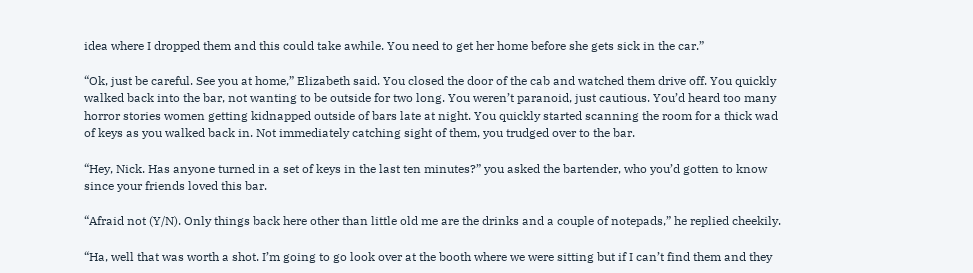idea where I dropped them and this could take awhile. You need to get her home before she gets sick in the car.”

“Ok, just be careful. See you at home,” Elizabeth said. You closed the door of the cab and watched them drive off. You quickly walked back into the bar, not wanting to be outside for two long. You weren’t paranoid, just cautious. You’d heard too many horror stories women getting kidnapped outside of bars late at night. You quickly started scanning the room for a thick wad of keys as you walked back in. Not immediately catching sight of them, you trudged over to the bar.

“Hey, Nick. Has anyone turned in a set of keys in the last ten minutes?” you asked the bartender, who you’d gotten to know since your friends loved this bar.

“Afraid not (Y/N). Only things back here other than little old me are the drinks and a couple of notepads,” he replied cheekily.

“Ha, well that was worth a shot. I’m going to go look over at the booth where we were sitting but if I can’t find them and they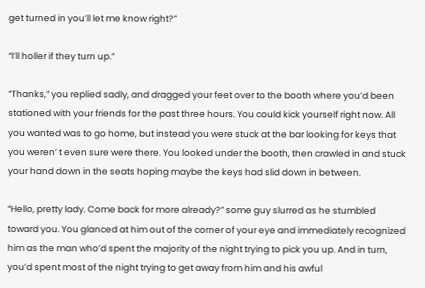get turned in you’ll let me know right?”

“I’ll holler if they turn up.”

“Thanks,” you replied sadly, and dragged your feet over to the booth where you’d been stationed with your friends for the past three hours. You could kick yourself right now. All you wanted was to go home, but instead you were stuck at the bar looking for keys that you weren’ t even sure were there. You looked under the booth, then crawled in and stuck your hand down in the seats hoping maybe the keys had slid down in between.

“Hello, pretty lady. Come back for more already?” some guy slurred as he stumbled toward you. You glanced at him out of the corner of your eye and immediately recognized him as the man who’d spent the majority of the night trying to pick you up. And in turn, you’d spent most of the night trying to get away from him and his awful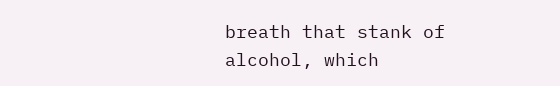breath that stank of alcohol, which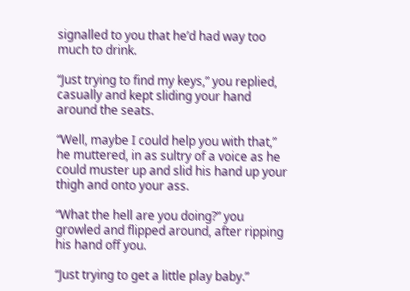signalled to you that he’d had way too much to drink.

“Just trying to find my keys,” you replied, casually and kept sliding your hand around the seats.

“Well, maybe I could help you with that,” he muttered, in as sultry of a voice as he could muster up and slid his hand up your thigh and onto your ass.

“What the hell are you doing?” you growled and flipped around, after ripping his hand off you.

“Just trying to get a little play baby.”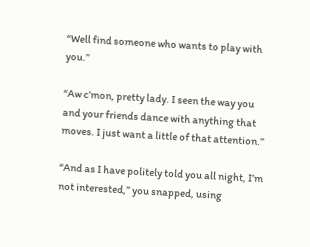“Well find someone who wants to play with you.”

“Aw c’mon, pretty lady. I seen the way you and your friends dance with anything that moves. I just want a little of that attention.”

“And as I have politely told you all night, I’m not interested,” you snapped, using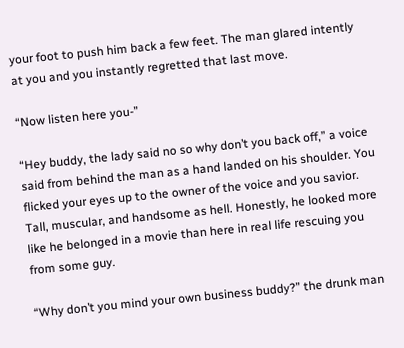your foot to push him back a few feet. The man glared intently at you and you instantly regretted that last move.

“Now listen here you-”

“Hey buddy, the lady said no so why don’t you back off,” a voice said from behind the man as a hand landed on his shoulder. You flicked your eyes up to the owner of the voice and you savior. Tall, muscular, and handsome as hell. Honestly, he looked more like he belonged in a movie than here in real life rescuing you from some guy.

“Why don’t you mind your own business buddy?” the drunk man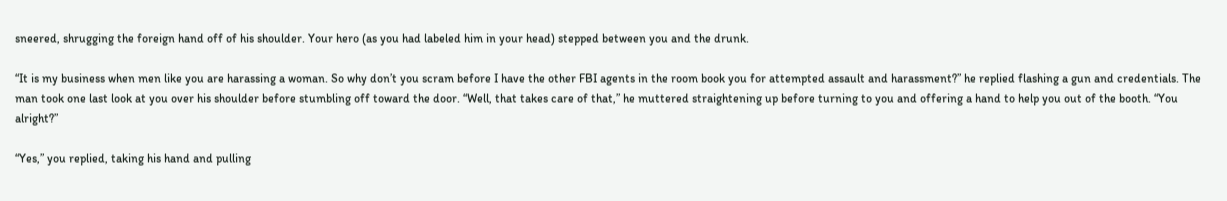sneered, shrugging the foreign hand off of his shoulder. Your hero (as you had labeled him in your head) stepped between you and the drunk.

“It is my business when men like you are harassing a woman. So why don’t you scram before I have the other FBI agents in the room book you for attempted assault and harassment?” he replied flashing a gun and credentials. The man took one last look at you over his shoulder before stumbling off toward the door. “Well, that takes care of that,” he muttered straightening up before turning to you and offering a hand to help you out of the booth. “You alright?”

“Yes,” you replied, taking his hand and pulling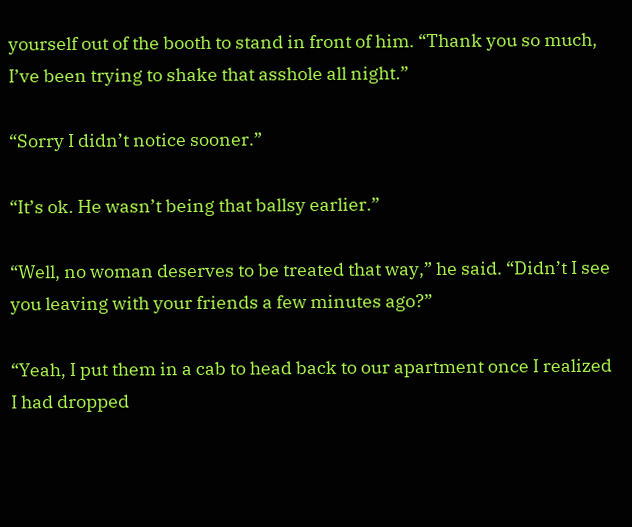yourself out of the booth to stand in front of him. “Thank you so much, I’ve been trying to shake that asshole all night.”

“Sorry I didn’t notice sooner.”

“It’s ok. He wasn’t being that ballsy earlier.”

“Well, no woman deserves to be treated that way,” he said. “Didn’t I see you leaving with your friends a few minutes ago?”

“Yeah, I put them in a cab to head back to our apartment once I realized I had dropped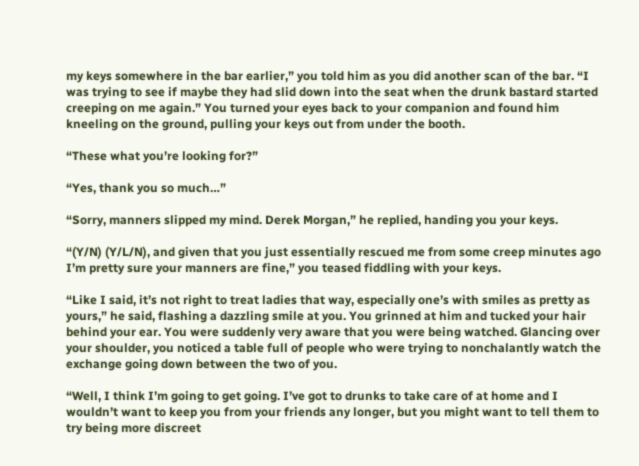my keys somewhere in the bar earlier,” you told him as you did another scan of the bar. “I was trying to see if maybe they had slid down into the seat when the drunk bastard started creeping on me again.” You turned your eyes back to your companion and found him kneeling on the ground, pulling your keys out from under the booth.

“These what you’re looking for?”

“Yes, thank you so much…”

“Sorry, manners slipped my mind. Derek Morgan,” he replied, handing you your keys.

“(Y/N) (Y/L/N), and given that you just essentially rescued me from some creep minutes ago I’m pretty sure your manners are fine,” you teased fiddling with your keys.

“Like I said, it’s not right to treat ladies that way, especially one’s with smiles as pretty as yours,” he said, flashing a dazzling smile at you. You grinned at him and tucked your hair behind your ear. You were suddenly very aware that you were being watched. Glancing over your shoulder, you noticed a table full of people who were trying to nonchalantly watch the exchange going down between the two of you.

“Well, I think I’m going to get going. I’ve got to drunks to take care of at home and I wouldn’t want to keep you from your friends any longer, but you might want to tell them to try being more discreet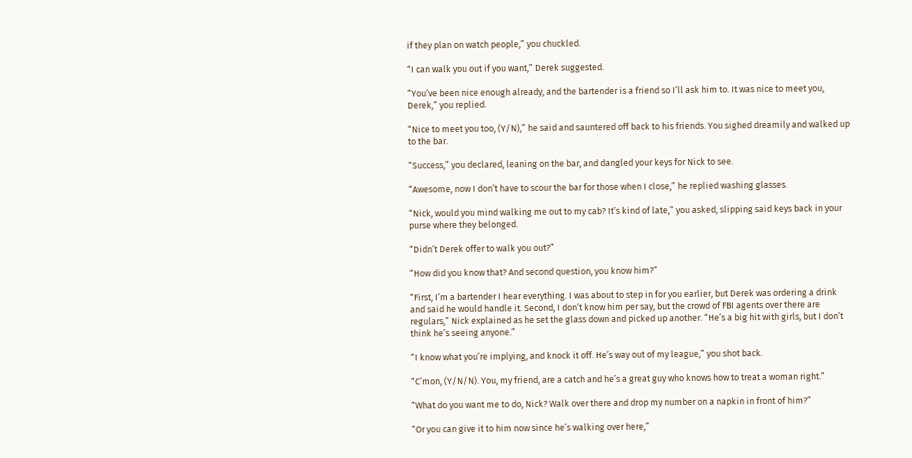if they plan on watch people,” you chuckled.

“I can walk you out if you want,” Derek suggested.

“You’ve been nice enough already, and the bartender is a friend so I’ll ask him to. It was nice to meet you, Derek,” you replied.

“Nice to meet you too, (Y/N),” he said and sauntered off back to his friends. You sighed dreamily and walked up to the bar.

“Success,” you declared, leaning on the bar, and dangled your keys for Nick to see.

“Awesome, now I don’t have to scour the bar for those when I close,” he replied washing glasses.

“Nick, would you mind walking me out to my cab? It’s kind of late,” you asked, slipping said keys back in your purse where they belonged.

“Didn’t Derek offer to walk you out?”

“How did you know that? And second question, you know him?”

“First, I’m a bartender I hear everything. I was about to step in for you earlier, but Derek was ordering a drink and said he would handle it. Second, I don’t know him per say, but the crowd of FBI agents over there are regulars,” Nick explained as he set the glass down and picked up another. “He’s a big hit with girls, but I don’t think he’s seeing anyone.”

“I know what you’re implying, and knock it off. He’s way out of my league,” you shot back.

“C’mon, (Y/N/N). You, my friend, are a catch and he’s a great guy who knows how to treat a woman right.”

“What do you want me to do, Nick? Walk over there and drop my number on a napkin in front of him?”

“Or you can give it to him now since he’s walking over here,”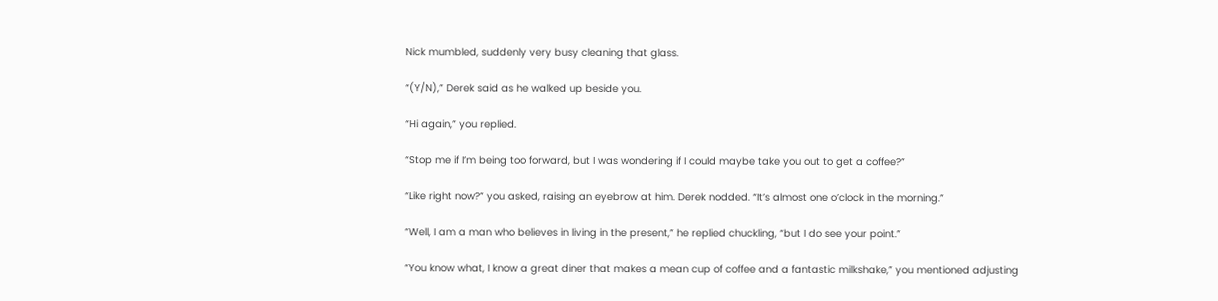Nick mumbled, suddenly very busy cleaning that glass.

“(Y/N),” Derek said as he walked up beside you.

“Hi again,” you replied.

“Stop me if I’m being too forward, but I was wondering if I could maybe take you out to get a coffee?”

“Like right now?” you asked, raising an eyebrow at him. Derek nodded. “It’s almost one o’clock in the morning.”

“Well, I am a man who believes in living in the present,” he replied chuckling, “but I do see your point.”

“You know what, I know a great diner that makes a mean cup of coffee and a fantastic milkshake,” you mentioned adjusting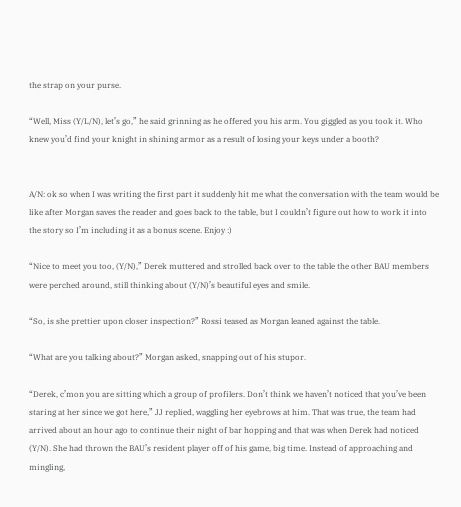the strap on your purse.

“Well, Miss (Y/L/N), let’s go,” he said grinning as he offered you his arm. You giggled as you took it. Who knew you’d find your knight in shining armor as a result of losing your keys under a booth?


A/N: ok so when I was writing the first part it suddenly hit me what the conversation with the team would be like after Morgan saves the reader and goes back to the table, but I couldn’t figure out how to work it into the story so I’m including it as a bonus scene. Enjoy :)

“Nice to meet you too, (Y/N),” Derek muttered and strolled back over to the table the other BAU members were perched around, still thinking about (Y/N)’s beautiful eyes and smile.

“So, is she prettier upon closer inspection?” Rossi teased as Morgan leaned against the table.

“What are you talking about?” Morgan asked, snapping out of his stupor.

“Derek, c’mon you are sitting which a group of profilers. Don’t think we haven’t noticed that you’ve been staring at her since we got here,” JJ replied, waggling her eyebrows at him. That was true, the team had arrived about an hour ago to continue their night of bar hopping and that was when Derek had noticed (Y/N). She had thrown the BAU’s resident player off of his game, big time. Instead of approaching and mingling,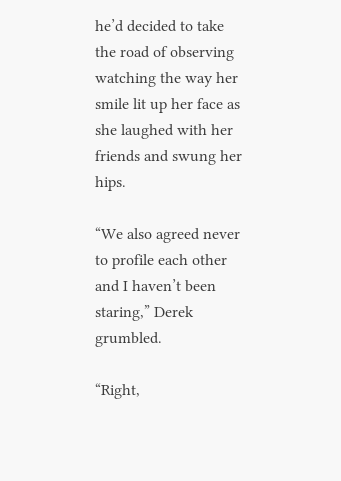he’d decided to take the road of observing watching the way her smile lit up her face as she laughed with her friends and swung her hips.

“We also agreed never to profile each other and I haven’t been staring,” Derek grumbled.

“Right,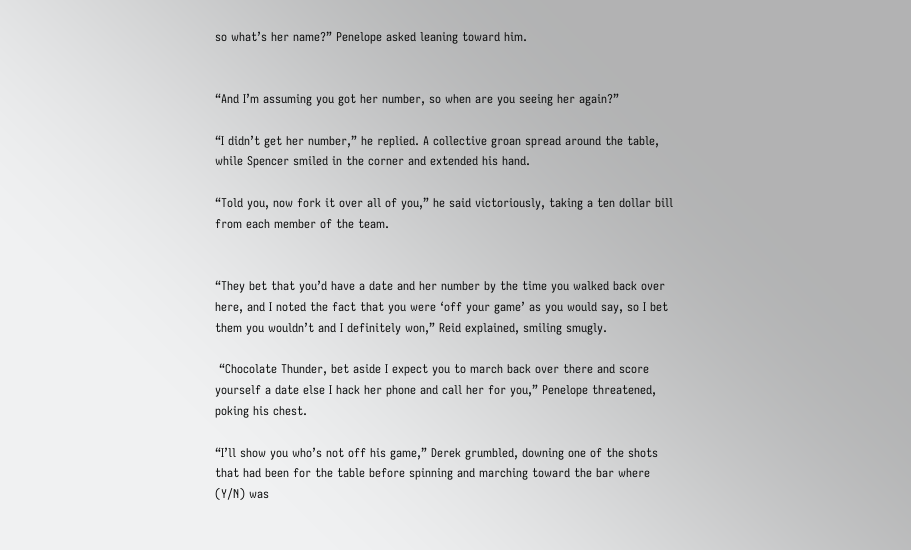so what’s her name?” Penelope asked leaning toward him.


“And I’m assuming you got her number, so when are you seeing her again?”

“I didn’t get her number,” he replied. A collective groan spread around the table, while Spencer smiled in the corner and extended his hand.

“Told you, now fork it over all of you,” he said victoriously, taking a ten dollar bill from each member of the team.


“They bet that you’d have a date and her number by the time you walked back over here, and I noted the fact that you were ‘off your game’ as you would say, so I bet them you wouldn’t and I definitely won,” Reid explained, smiling smugly.

 “Chocolate Thunder, bet aside I expect you to march back over there and score yourself a date else I hack her phone and call her for you,” Penelope threatened, poking his chest.

“I’ll show you who’s not off his game,” Derek grumbled, downing one of the shots that had been for the table before spinning and marching toward the bar where (Y/N) was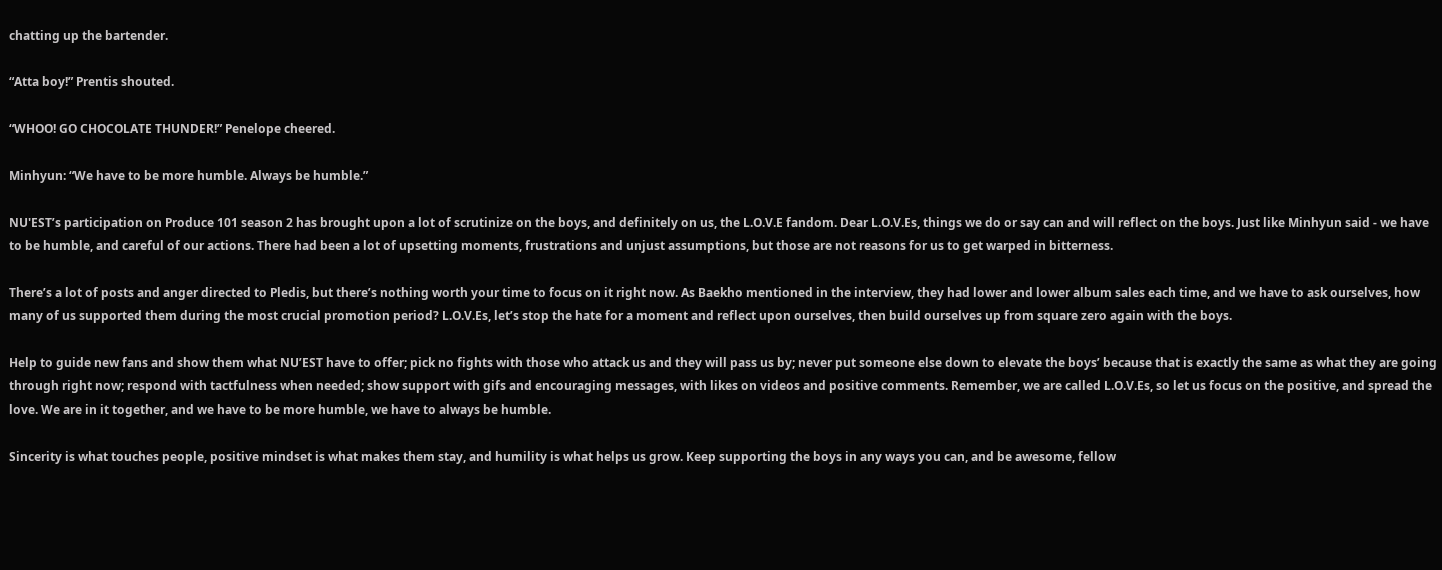chatting up the bartender.

“Atta boy!” Prentis shouted.

“WHOO! GO CHOCOLATE THUNDER!” Penelope cheered.

Minhyun: “We have to be more humble. Always be humble.”

NU'EST’s participation on Produce 101 season 2 has brought upon a lot of scrutinize on the boys, and definitely on us, the L.O.V.E fandom. Dear L.O.V.Es, things we do or say can and will reflect on the boys. Just like Minhyun said - we have to be humble, and careful of our actions. There had been a lot of upsetting moments, frustrations and unjust assumptions, but those are not reasons for us to get warped in bitterness.

There’s a lot of posts and anger directed to Pledis, but there’s nothing worth your time to focus on it right now. As Baekho mentioned in the interview, they had lower and lower album sales each time, and we have to ask ourselves, how many of us supported them during the most crucial promotion period? L.O.V.Es, let’s stop the hate for a moment and reflect upon ourselves, then build ourselves up from square zero again with the boys.

Help to guide new fans and show them what NU’EST have to offer; pick no fights with those who attack us and they will pass us by; never put someone else down to elevate the boys’ because that is exactly the same as what they are going through right now; respond with tactfulness when needed; show support with gifs and encouraging messages, with likes on videos and positive comments. Remember, we are called L.O.V.Es, so let us focus on the positive, and spread the love. We are in it together, and we have to be more humble, we have to always be humble.

Sincerity is what touches people, positive mindset is what makes them stay, and humility is what helps us grow. Keep supporting the boys in any ways you can, and be awesome, fellow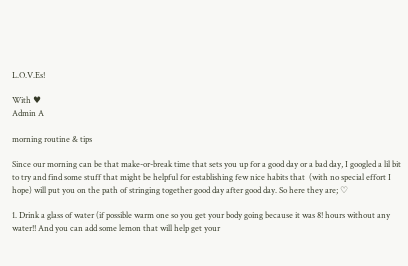L.O.V.Es!

With ♥
Admin A

morning routine & tips

Since our morning can be that make-or-break time that sets you up for a good day or a bad day, I googled a lil bit to try and find some stuff that might be helpful for establishing few nice habits that  (with no special effort I hope) will put you on the path of stringing together good day after good day. So here they are; ♡

1. Drink a glass of water (if possible warm one so you get your body going because it was 8! hours without any water!! And you can add some lemon that will help get your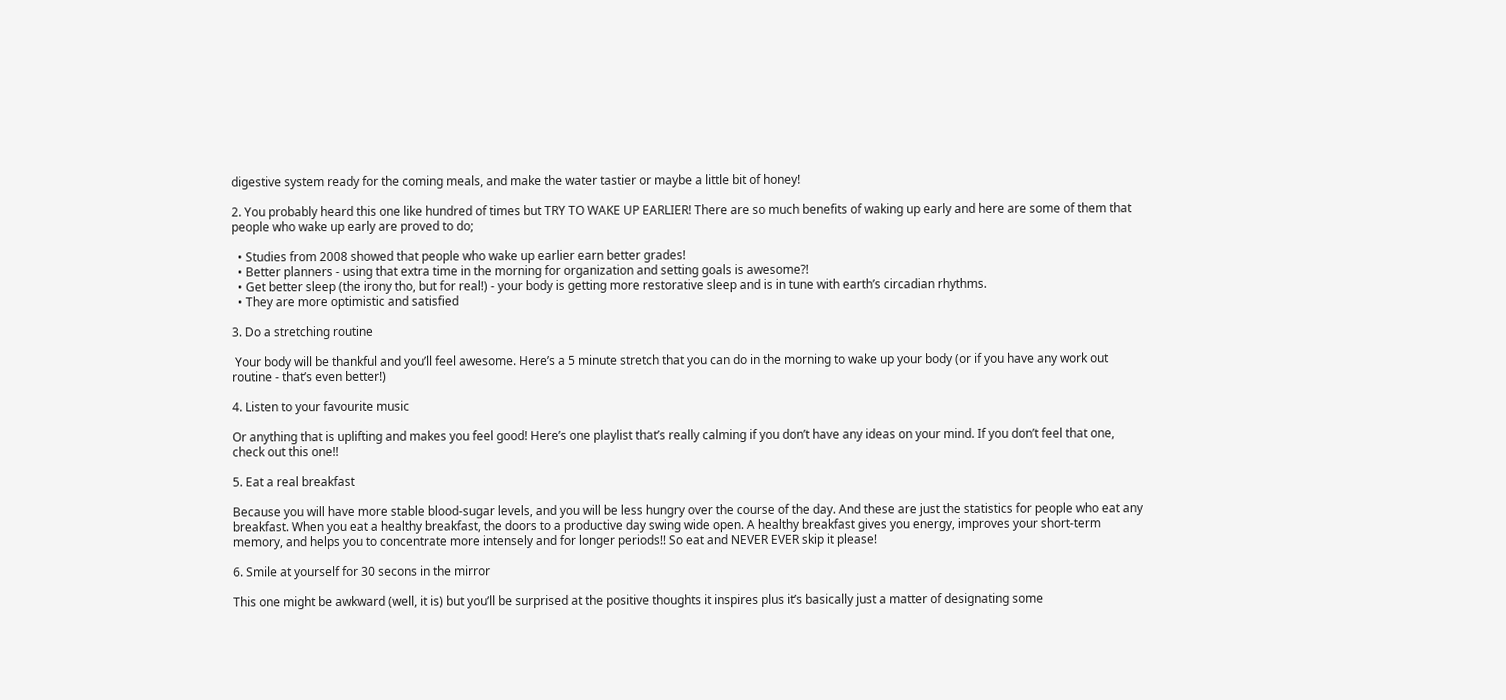digestive system ready for the coming meals, and make the water tastier or maybe a little bit of honey!

2. You probably heard this one like hundred of times but TRY TO WAKE UP EARLIER! There are so much benefits of waking up early and here are some of them that people who wake up early are proved to do;

  • Studies from 2008 showed that people who wake up earlier earn better grades!
  • Better planners - using that extra time in the morning for organization and setting goals is awesome?!
  • Get better sleep (the irony tho, but for real!) - your body is getting more restorative sleep and is in tune with earth’s circadian rhythms.
  • They are more optimistic and satisfied

3. Do a stretching routine

 Your body will be thankful and you’ll feel awesome. Here’s a 5 minute stretch that you can do in the morning to wake up your body (or if you have any work out routine - that’s even better!)

4. Listen to your favourite music

Or anything that is uplifting and makes you feel good! Here’s one playlist that’s really calming if you don’t have any ideas on your mind. If you don’t feel that one, check out this one!!

5. Eat a real breakfast

Because you will have more stable blood-sugar levels, and you will be less hungry over the course of the day. And these are just the statistics for people who eat any breakfast. When you eat a healthy breakfast, the doors to a productive day swing wide open. A healthy breakfast gives you energy, improves your short-term memory, and helps you to concentrate more intensely and for longer periods!! So eat and NEVER EVER skip it please!

6. Smile at yourself for 30 secons in the mirror

This one might be awkward (well, it is) but you’ll be surprised at the positive thoughts it inspires plus it’s basically just a matter of designating some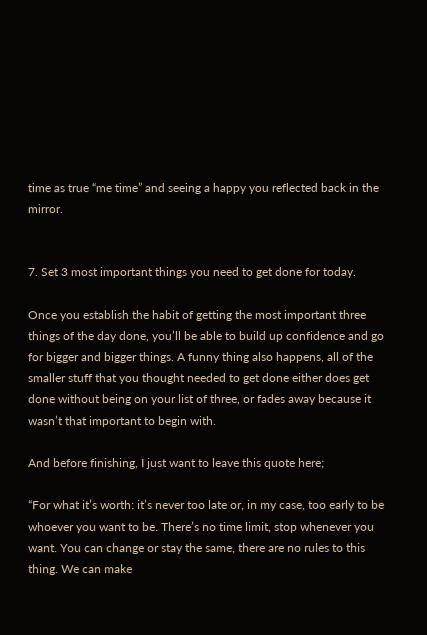time as true “me time” and seeing a happy you reflected back in the mirror.


7. Set 3 most important things you need to get done for today.

Once you establish the habit of getting the most important three things of the day done, you’ll be able to build up confidence and go for bigger and bigger things. A funny thing also happens, all of the smaller stuff that you thought needed to get done either does get done without being on your list of three, or fades away because it wasn’t that important to begin with.

And before finishing, I just want to leave this quote here;

“For what it’s worth: it’s never too late or, in my case, too early to be whoever you want to be. There’s no time limit, stop whenever you want. You can change or stay the same, there are no rules to this thing. We can make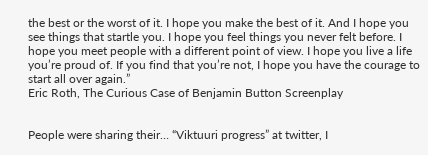the best or the worst of it. I hope you make the best of it. And I hope you see things that startle you. I hope you feel things you never felt before. I hope you meet people with a different point of view. I hope you live a life you’re proud of. If you find that you’re not, I hope you have the courage to start all over again.”
Eric Roth, The Curious Case of Benjamin Button Screenplay


People were sharing their… “Viktuuri progress” at twitter, I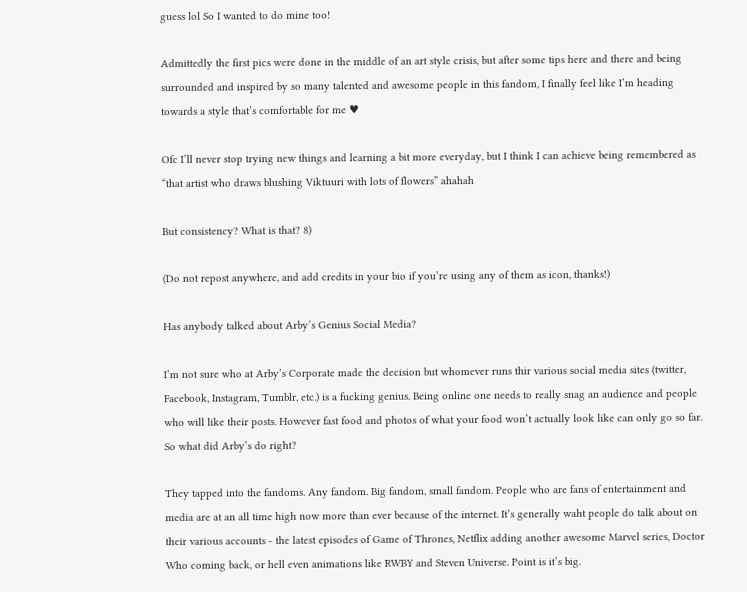guess lol So I wanted to do mine too!

Admittedly the first pics were done in the middle of an art style crisis, but after some tips here and there and being surrounded and inspired by so many talented and awesome people in this fandom, I finally feel like I’m heading towards a style that’s comfortable for me ♥

Ofc I’ll never stop trying new things and learning a bit more everyday, but I think I can achieve being remembered as “that artist who draws blushing Viktuuri with lots of flowers” ahahah

But consistency? What is that? 8)

(Do not repost anywhere, and add credits in your bio if you’re using any of them as icon, thanks!)

Has anybody talked about Arby’s Genius Social Media?

I’m not sure who at Arby’s Corporate made the decision but whomever runs thir various social media sites (twitter, Facebook, Instagram, Tumblr, etc.) is a fucking genius. Being online one needs to really snag an audience and people who will like their posts. However fast food and photos of what your food won’t actually look like can only go so far. So what did Arby’s do right?

They tapped into the fandoms. Any fandom. Big fandom, small fandom. People who are fans of entertainment and media are at an all time high now more than ever because of the internet. It’s generally waht people do talk about on their various accounts - the latest episodes of Game of Thrones, Netflix adding another awesome Marvel series, Doctor Who coming back, or hell even animations like RWBY and Steven Universe. Point is it’s big.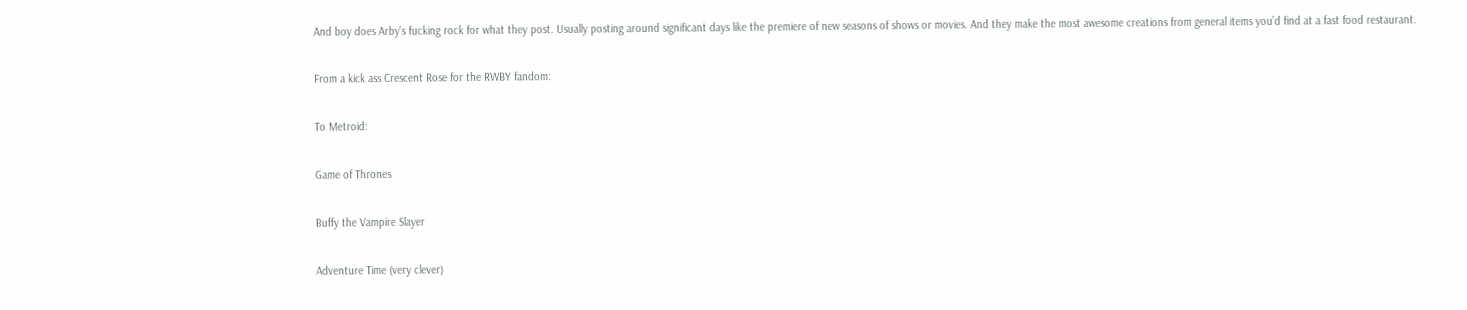And boy does Arby’s fucking rock for what they post. Usually posting around significant days like the premiere of new seasons of shows or movies. And they make the most awesome creations from general items you’d find at a fast food restaurant.

From a kick ass Crescent Rose for the RWBY fandom:

To Metroid:

Game of Thrones

Buffy the Vampire Slayer

Adventure Time (very clever)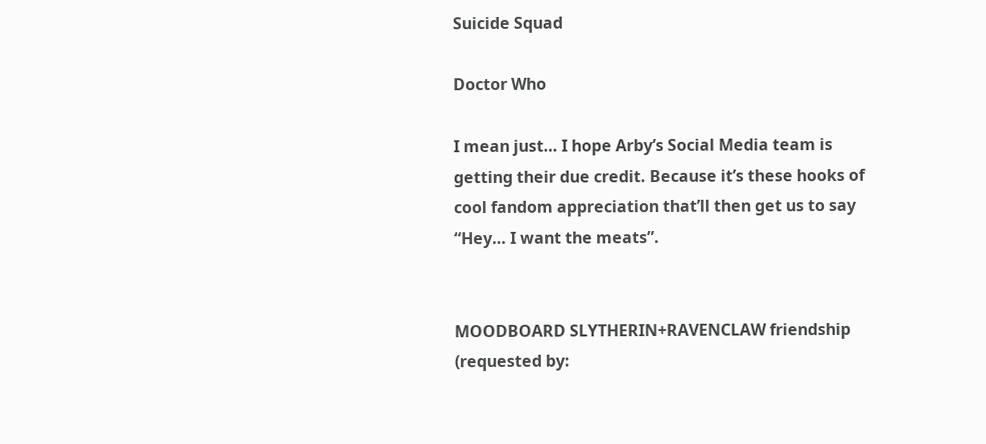Suicide Squad

Doctor Who

I mean just… I hope Arby’s Social Media team is getting their due credit. Because it’s these hooks of cool fandom appreciation that’ll then get us to say “Hey… I want the meats”.


MOODBOARD SLYTHERIN+RAVENCLAW friendship (requested by: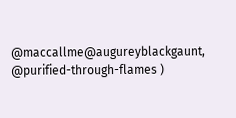@maccallme@augureyblackgaunt, @purified-through-flames )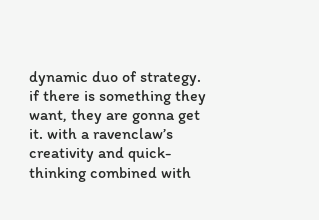dynamic duo of strategy. if there is something they want, they are gonna get it. with a ravenclaw’s creativity and quick-thinking combined with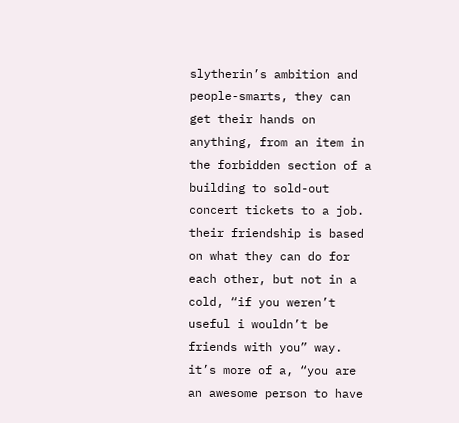slytherin’s ambition and people-smarts, they can get their hands on anything, from an item in the forbidden section of a building to sold-out concert tickets to a job. their friendship is based on what they can do for each other, but not in a cold, “if you weren’t useful i wouldn’t be friends with you” way. it’s more of a, “you are an awesome person to have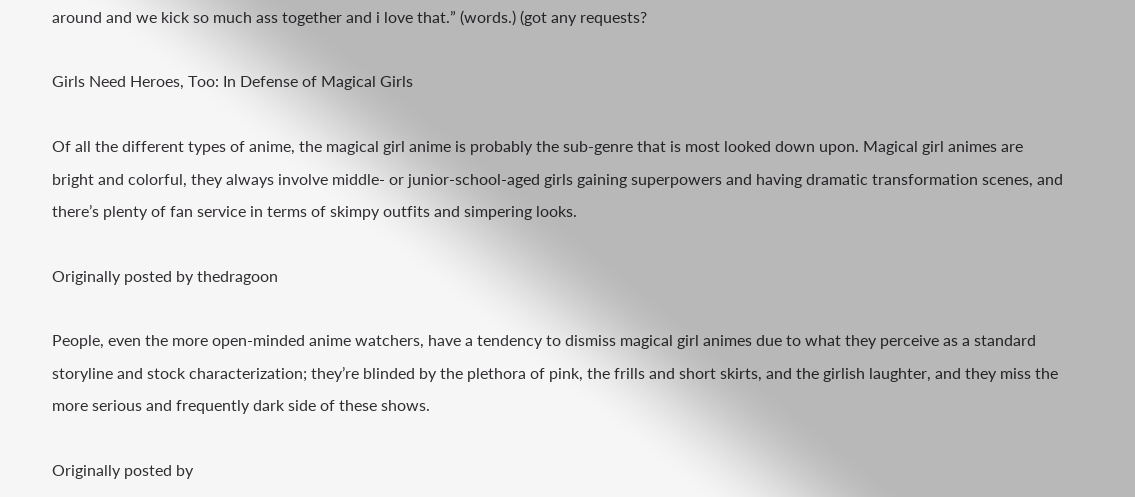around and we kick so much ass together and i love that.” (words.) (got any requests?

Girls Need Heroes, Too: In Defense of Magical Girls

Of all the different types of anime, the magical girl anime is probably the sub-genre that is most looked down upon. Magical girl animes are bright and colorful, they always involve middle- or junior-school-aged girls gaining superpowers and having dramatic transformation scenes, and there’s plenty of fan service in terms of skimpy outfits and simpering looks.

Originally posted by thedragoon

People, even the more open-minded anime watchers, have a tendency to dismiss magical girl animes due to what they perceive as a standard storyline and stock characterization; they’re blinded by the plethora of pink, the frills and short skirts, and the girlish laughter, and they miss the more serious and frequently dark side of these shows.

Originally posted by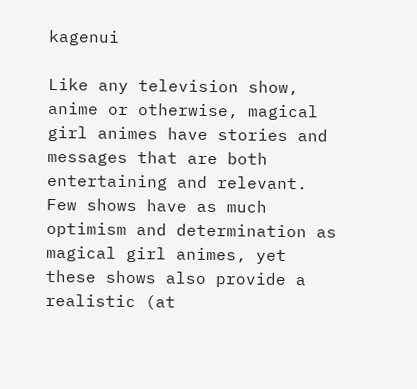kagenui

Like any television show, anime or otherwise, magical girl animes have stories and messages that are both entertaining and relevant. Few shows have as much optimism and determination as magical girl animes, yet these shows also provide a realistic (at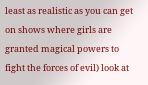least as realistic as you can get on shows where girls are granted magical powers to fight the forces of evil) look at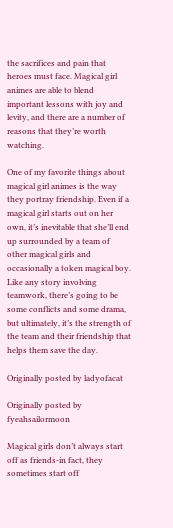the sacrifices and pain that heroes must face. Magical girl animes are able to blend important lessons with joy and levity, and there are a number of reasons that they’re worth watching.

One of my favorite things about magical girl animes is the way they portray friendship. Even if a magical girl starts out on her own, it’s inevitable that she’ll end up surrounded by a team of other magical girls and occasionally a token magical boy. Like any story involving teamwork, there’s going to be some conflicts and some drama, but ultimately, it’s the strength of the team and their friendship that helps them save the day.

Originally posted by ladyofacat

Originally posted by fyeahsailormoon

Magical girls don’t always start off as friends-in fact, they sometimes start off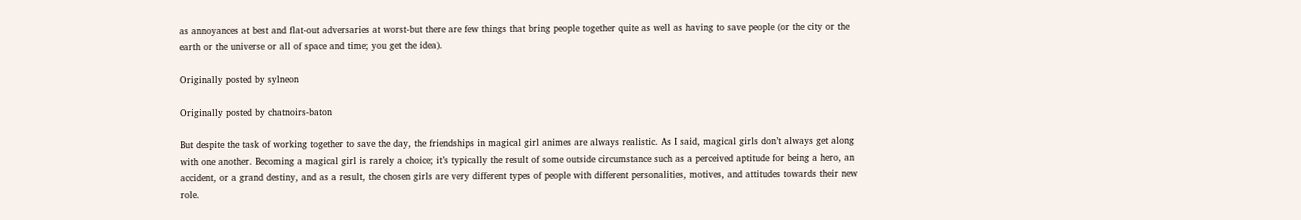as annoyances at best and flat-out adversaries at worst-but there are few things that bring people together quite as well as having to save people (or the city or the earth or the universe or all of space and time; you get the idea).

Originally posted by sylneon

Originally posted by chatnoirs-baton

But despite the task of working together to save the day, the friendships in magical girl animes are always realistic. As I said, magical girls don’t always get along with one another. Becoming a magical girl is rarely a choice; it’s typically the result of some outside circumstance such as a perceived aptitude for being a hero, an accident, or a grand destiny, and as a result, the chosen girls are very different types of people with different personalities, motives, and attitudes towards their new role.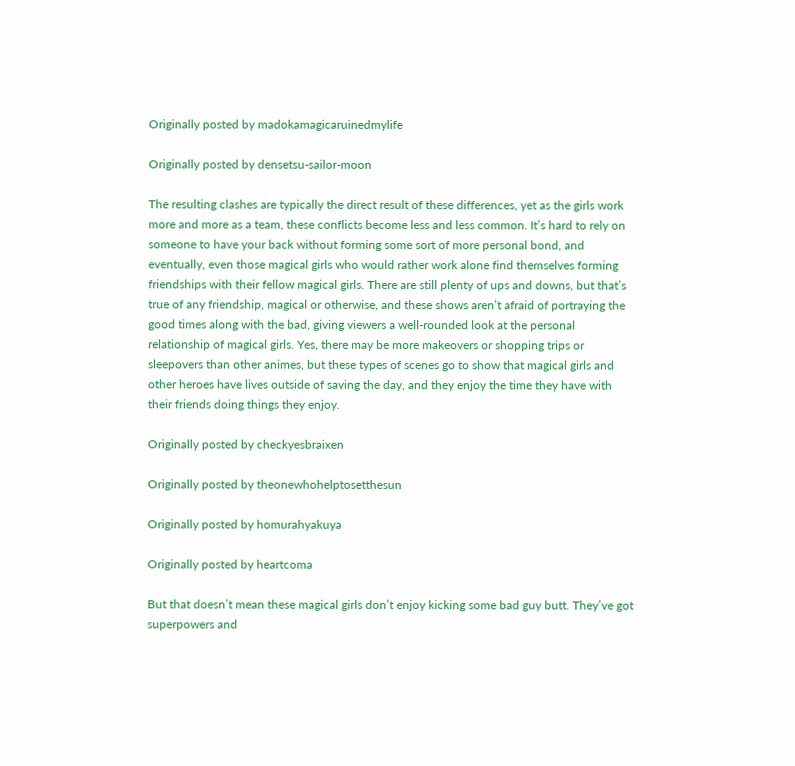Originally posted by madokamagicaruinedmylife

Originally posted by densetsu-sailor-moon

The resulting clashes are typically the direct result of these differences, yet as the girls work more and more as a team, these conflicts become less and less common. It’s hard to rely on someone to have your back without forming some sort of more personal bond, and eventually, even those magical girls who would rather work alone find themselves forming friendships with their fellow magical girls. There are still plenty of ups and downs, but that’s true of any friendship, magical or otherwise, and these shows aren’t afraid of portraying the good times along with the bad, giving viewers a well-rounded look at the personal relationship of magical girls. Yes, there may be more makeovers or shopping trips or sleepovers than other animes, but these types of scenes go to show that magical girls and other heroes have lives outside of saving the day, and they enjoy the time they have with their friends doing things they enjoy.

Originally posted by checkyesbraixen

Originally posted by theonewhohelptosetthesun

Originally posted by homurahyakuya

Originally posted by heartcoma

But that doesn’t mean these magical girls don’t enjoy kicking some bad guy butt. They’ve got superpowers and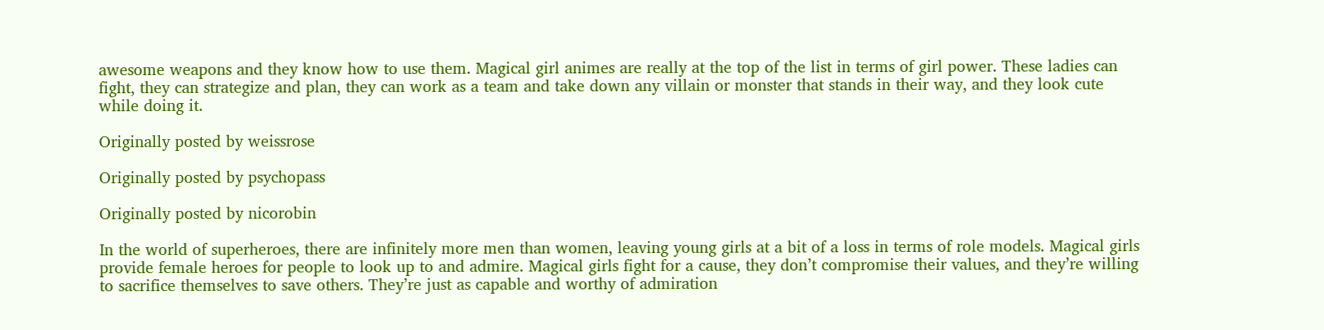awesome weapons and they know how to use them. Magical girl animes are really at the top of the list in terms of girl power. These ladies can fight, they can strategize and plan, they can work as a team and take down any villain or monster that stands in their way, and they look cute while doing it.

Originally posted by weissrose

Originally posted by psychopass

Originally posted by nicorobin

In the world of superheroes, there are infinitely more men than women, leaving young girls at a bit of a loss in terms of role models. Magical girls provide female heroes for people to look up to and admire. Magical girls fight for a cause, they don’t compromise their values, and they’re willing to sacrifice themselves to save others. They’re just as capable and worthy of admiration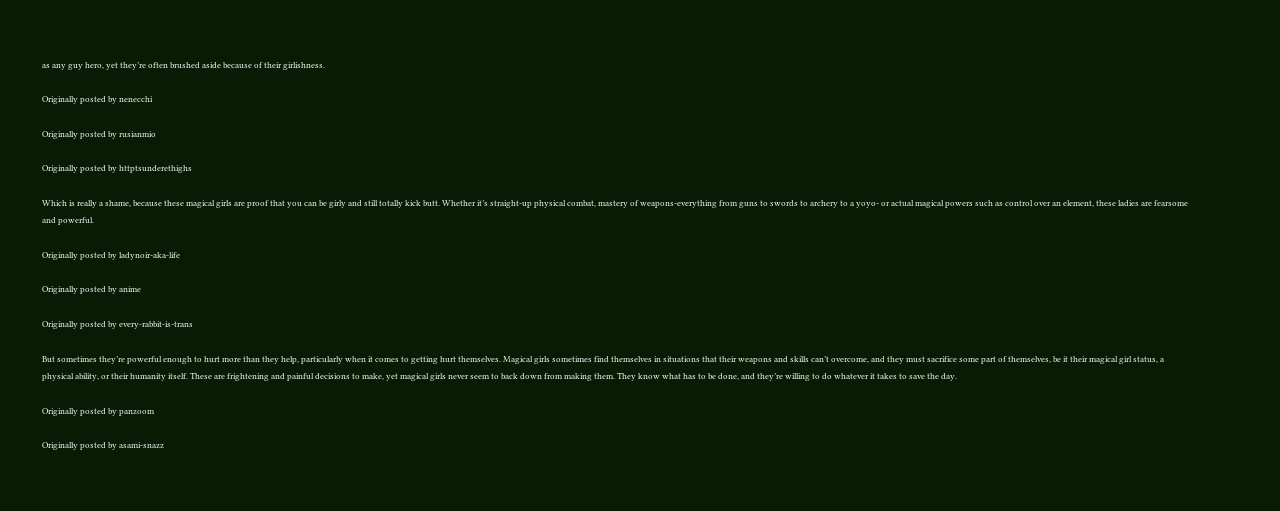as any guy hero, yet they’re often brushed aside because of their girlishness.

Originally posted by nenecchi

Originally posted by rusianmio

Originally posted by httptsunderethighs

Which is really a shame, because these magical girls are proof that you can be girly and still totally kick butt. Whether it’s straight-up physical combat, mastery of weapons-everything from guns to swords to archery to a yoyo- or actual magical powers such as control over an element, these ladies are fearsome and powerful.

Originally posted by ladynoir-aka-life

Originally posted by anime

Originally posted by every-rabbit-is-trans

But sometimes they’re powerful enough to hurt more than they help, particularly when it comes to getting hurt themselves. Magical girls sometimes find themselves in situations that their weapons and skills can’t overcome, and they must sacrifice some part of themselves, be it their magical girl status, a physical ability, or their humanity itself. These are frightening and painful decisions to make, yet magical girls never seem to back down from making them. They know what has to be done, and they’re willing to do whatever it takes to save the day.

Originally posted by panzoom

Originally posted by asami-snazz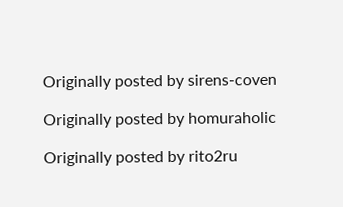Originally posted by sirens-coven

Originally posted by homuraholic

Originally posted by rito2ru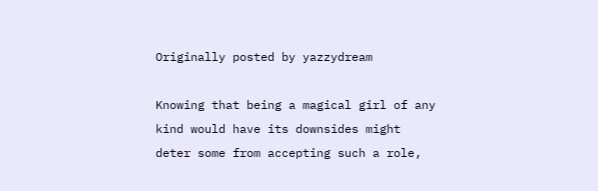Originally posted by yazzydream

Knowing that being a magical girl of any kind would have its downsides might deter some from accepting such a role,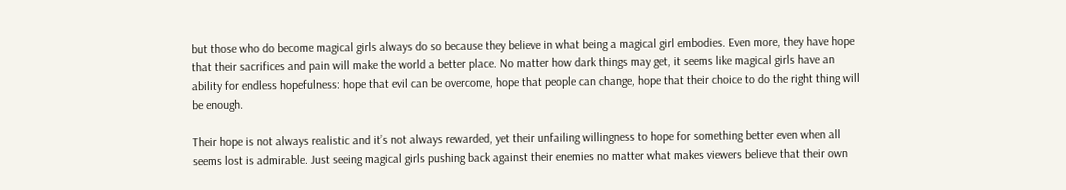but those who do become magical girls always do so because they believe in what being a magical girl embodies. Even more, they have hope that their sacrifices and pain will make the world a better place. No matter how dark things may get, it seems like magical girls have an ability for endless hopefulness: hope that evil can be overcome, hope that people can change, hope that their choice to do the right thing will be enough.

Their hope is not always realistic and it’s not always rewarded, yet their unfailing willingness to hope for something better even when all seems lost is admirable. Just seeing magical girls pushing back against their enemies no matter what makes viewers believe that their own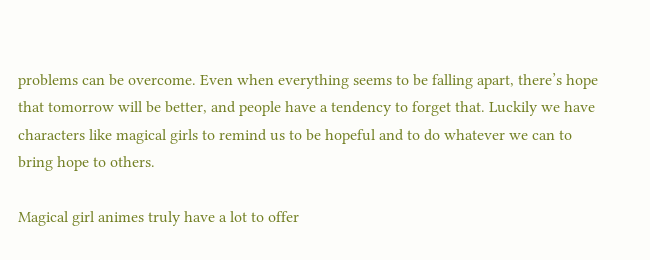problems can be overcome. Even when everything seems to be falling apart, there’s hope that tomorrow will be better, and people have a tendency to forget that. Luckily we have characters like magical girls to remind us to be hopeful and to do whatever we can to bring hope to others.

Magical girl animes truly have a lot to offer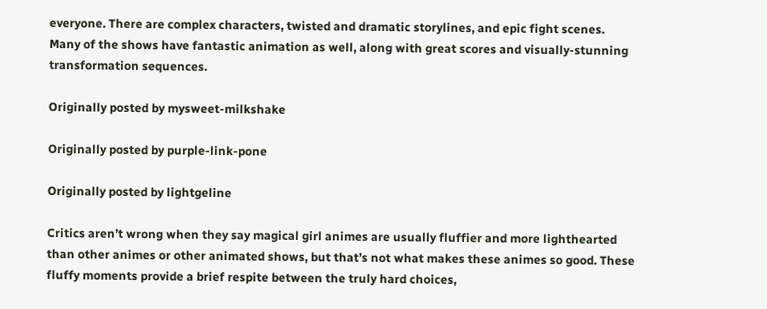everyone. There are complex characters, twisted and dramatic storylines, and epic fight scenes. Many of the shows have fantastic animation as well, along with great scores and visually-stunning transformation sequences.

Originally posted by mysweet-milkshake

Originally posted by purple-link-pone

Originally posted by lightgeline

Critics aren’t wrong when they say magical girl animes are usually fluffier and more lighthearted than other animes or other animated shows, but that’s not what makes these animes so good. These fluffy moments provide a brief respite between the truly hard choices,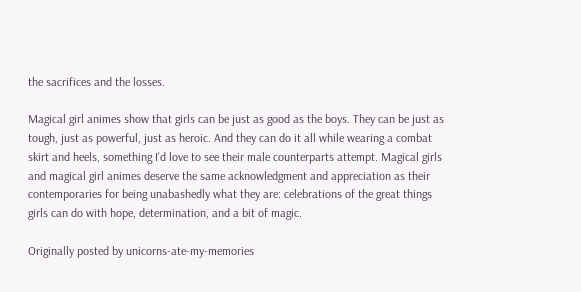the sacrifices and the losses.

Magical girl animes show that girls can be just as good as the boys. They can be just as tough, just as powerful, just as heroic. And they can do it all while wearing a combat skirt and heels, something I’d love to see their male counterparts attempt. Magical girls and magical girl animes deserve the same acknowledgment and appreciation as their contemporaries for being unabashedly what they are: celebrations of the great things girls can do with hope, determination, and a bit of magic.

Originally posted by unicorns-ate-my-memories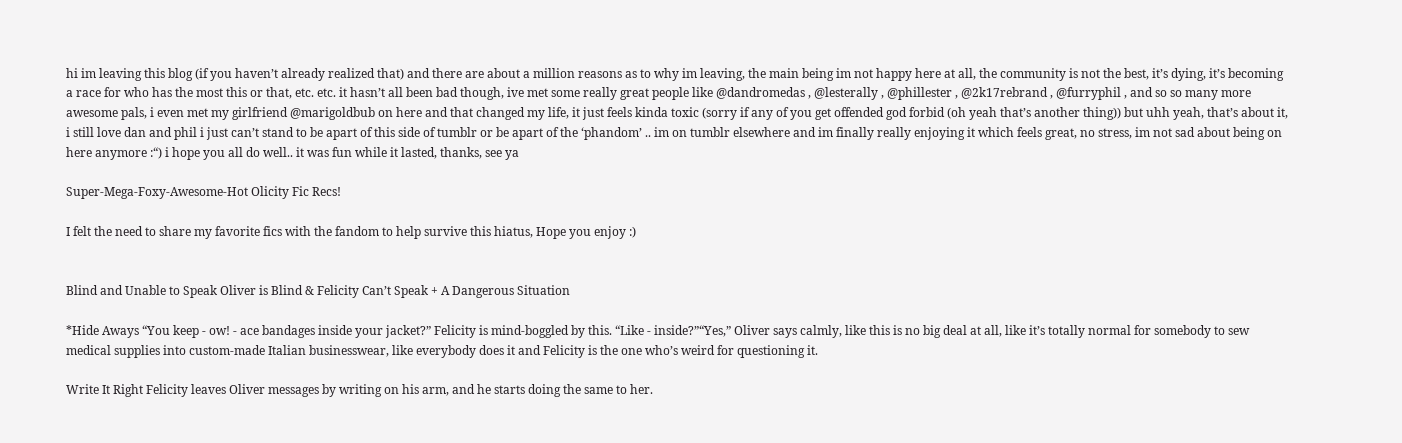hi im leaving this blog (if you haven’t already realized that) and there are about a million reasons as to why im leaving, the main being im not happy here at all, the community is not the best, it’s dying, it’s becoming a race for who has the most this or that, etc. etc. it hasn’t all been bad though, ive met some really great people like @dandromedas , @lesterally , @phillester , @2k17rebrand , @furryphil , and so so many more awesome pals, i even met my girlfriend @marigoldbub on here and that changed my life, it just feels kinda toxic (sorry if any of you get offended god forbid (oh yeah that’s another thing)) but uhh yeah, that’s about it, i still love dan and phil i just can’t stand to be apart of this side of tumblr or be apart of the ‘phandom’ .. im on tumblr elsewhere and im finally really enjoying it which feels great, no stress, im not sad about being on here anymore :“) i hope you all do well.. it was fun while it lasted, thanks, see ya

Super-Mega-Foxy-Awesome-Hot Olicity Fic Recs!

I felt the need to share my favorite fics with the fandom to help survive this hiatus, Hope you enjoy :)


Blind and Unable to Speak Oliver is Blind & Felicity Can’t Speak + A Dangerous Situation

*Hide Aways “You keep - ow! - ace bandages inside your jacket?” Felicity is mind-boggled by this. “Like - inside?”“Yes,” Oliver says calmly, like this is no big deal at all, like it’s totally normal for somebody to sew medical supplies into custom-made Italian businesswear, like everybody does it and Felicity is the one who’s weird for questioning it.

Write It Right Felicity leaves Oliver messages by writing on his arm, and he starts doing the same to her.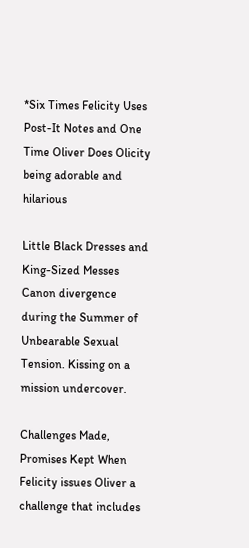*Six Times Felicity Uses Post-It Notes and One Time Oliver Does Olicity being adorable and hilarious

Little Black Dresses and King-Sized Messes Canon divergence during the Summer of Unbearable Sexual Tension. Kissing on a mission undercover.

Challenges Made, Promises Kept When Felicity issues Oliver a challenge that includes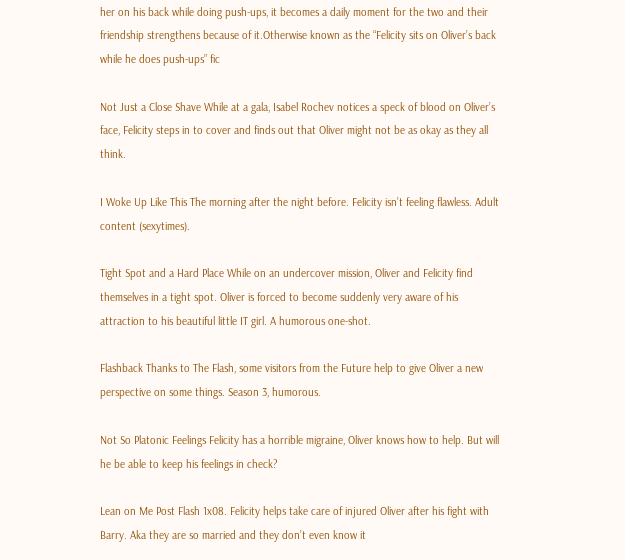her on his back while doing push-ups, it becomes a daily moment for the two and their friendship strengthens because of it.Otherwise known as the “Felicity sits on Oliver’s back while he does push-ups” fic

Not Just a Close Shave While at a gala, Isabel Rochev notices a speck of blood on Oliver’s face, Felicity steps in to cover and finds out that Oliver might not be as okay as they all think.

I Woke Up Like This The morning after the night before. Felicity isn’t feeling flawless. Adult content (sexytimes).

Tight Spot and a Hard Place While on an undercover mission, Oliver and Felicity find themselves in a tight spot. Oliver is forced to become suddenly very aware of his attraction to his beautiful little IT girl. A humorous one-shot.

Flashback Thanks to The Flash, some visitors from the Future help to give Oliver a new perspective on some things. Season 3, humorous.

Not So Platonic Feelings Felicity has a horrible migraine, Oliver knows how to help. But will he be able to keep his feelings in check?

Lean on Me Post Flash 1x08. Felicity helps take care of injured Oliver after his fight with Barry. Aka they are so married and they don’t even know it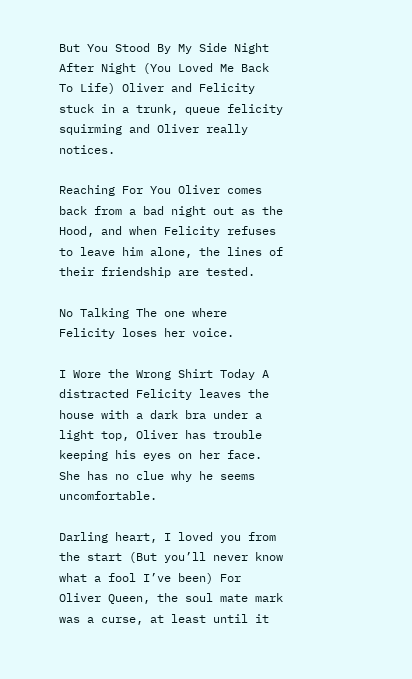But You Stood By My Side Night After Night (You Loved Me Back To Life) Oliver and Felicity stuck in a trunk, queue felicity squirming and Oliver really notices.

Reaching For You Oliver comes back from a bad night out as the Hood, and when Felicity refuses to leave him alone, the lines of their friendship are tested.

No Talking The one where Felicity loses her voice.

I Wore the Wrong Shirt Today A distracted Felicity leaves the house with a dark bra under a light top, Oliver has trouble keeping his eyes on her face. She has no clue why he seems uncomfortable.

Darling heart, I loved you from the start (But you’ll never know what a fool I’ve been) For Oliver Queen, the soul mate mark was a curse, at least until it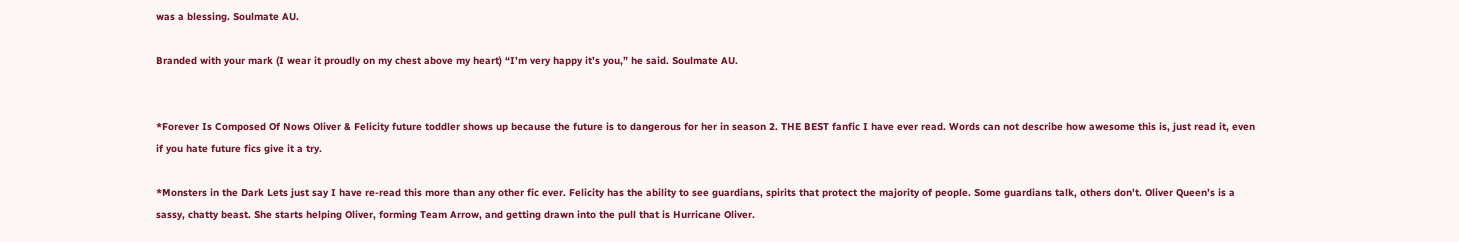was a blessing. Soulmate AU.

Branded with your mark (I wear it proudly on my chest above my heart) “I’m very happy it’s you,” he said. Soulmate AU.


*Forever Is Composed Of Nows Oliver & Felicity future toddler shows up because the future is to dangerous for her in season 2. THE BEST fanfic I have ever read. Words can not describe how awesome this is, just read it, even if you hate future fics give it a try.

*Monsters in the Dark Lets just say I have re-read this more than any other fic ever. Felicity has the ability to see guardians, spirits that protect the majority of people. Some guardians talk, others don’t. Oliver Queen’s is a sassy, chatty beast. She starts helping Oliver, forming Team Arrow, and getting drawn into the pull that is Hurricane Oliver.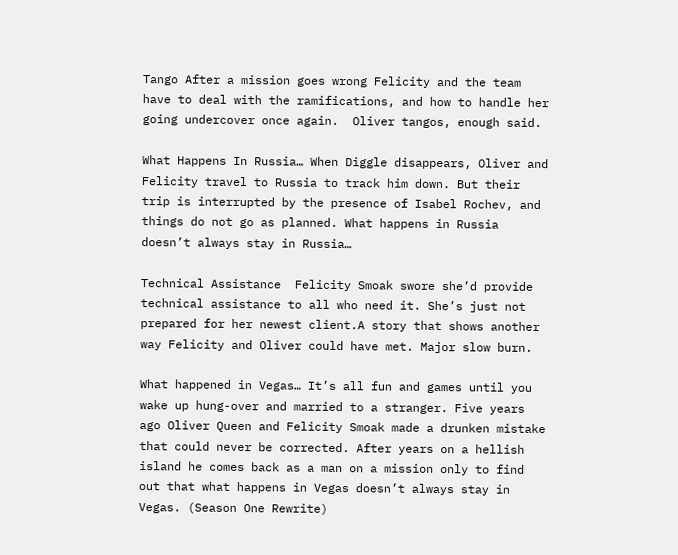Tango After a mission goes wrong Felicity and the team have to deal with the ramifications, and how to handle her going undercover once again.  Oliver tangos, enough said.

What Happens In Russia… When Diggle disappears, Oliver and Felicity travel to Russia to track him down. But their trip is interrupted by the presence of Isabel Rochev, and things do not go as planned. What happens in Russia doesn’t always stay in Russia…

Technical Assistance  Felicity Smoak swore she’d provide technical assistance to all who need it. She’s just not prepared for her newest client.A story that shows another way Felicity and Oliver could have met. Major slow burn.

What happened in Vegas… It’s all fun and games until you wake up hung-over and married to a stranger. Five years ago Oliver Queen and Felicity Smoak made a drunken mistake that could never be corrected. After years on a hellish island he comes back as a man on a mission only to find out that what happens in Vegas doesn’t always stay in Vegas. (Season One Rewrite)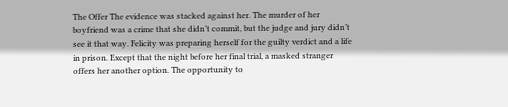The Offer The evidence was stacked against her. The murder of her boyfriend was a crime that she didn’t commit, but the judge and jury didn’t see it that way. Felicity was preparing herself for the guilty verdict and a life in prison. Except that the night before her final trial, a masked stranger offers her another option. The opportunity to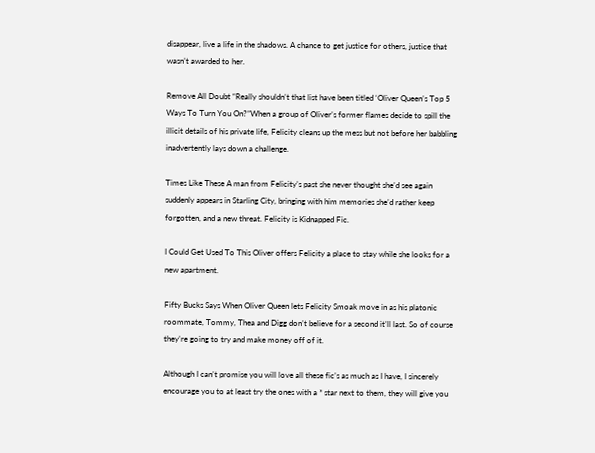disappear, live a life in the shadows. A chance to get justice for others, justice that wasn’t awarded to her.

Remove All Doubt “Really shouldn’t that list have been titled ‘Oliver Queen’s Top 5 Ways To Turn You On?”When a group of Oliver’s former flames decide to spill the illicit details of his private life, Felicity cleans up the mess but not before her babbling inadvertently lays down a challenge.

Times Like These A man from Felicity’s past she never thought she’d see again suddenly appears in Starling City, bringing with him memories she’d rather keep forgotten, and a new threat. Felicity is Kidnapped Fic.

I Could Get Used To This Oliver offers Felicity a place to stay while she looks for a new apartment.

Fifty Bucks Says When Oliver Queen lets Felicity Smoak move in as his platonic roommate, Tommy, Thea and Digg don’t believe for a second it’ll last. So of course they’re going to try and make money off of it.

Although I can’t promise you will love all these fic’s as much as I have, I sincerely encourage you to at least try the ones with a * star next to them, they will give you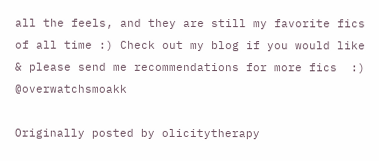all the feels, and they are still my favorite fics of all time :) Check out my blog if you would like & please send me recommendations for more fics  :) @overwatchsmoakk

Originally posted by olicitytherapy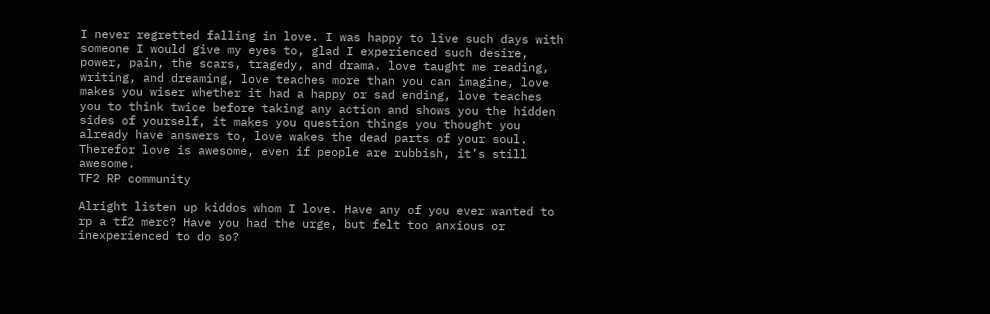I never regretted falling in love. I was happy to live such days with someone I would give my eyes to, glad I experienced such desire, power, pain, the scars, tragedy, and drama. love taught me reading, writing, and dreaming, love teaches more than you can imagine, love makes you wiser whether it had a happy or sad ending, love teaches you to think twice before taking any action and shows you the hidden sides of yourself, it makes you question things you thought you already have answers to, love wakes the dead parts of your soul.
Therefor love is awesome, even if people are rubbish, it’s still awesome.
TF2 RP community

Alright listen up kiddos whom I love. Have any of you ever wanted to rp a tf2 merc? Have you had the urge, but felt too anxious or inexperienced to do so?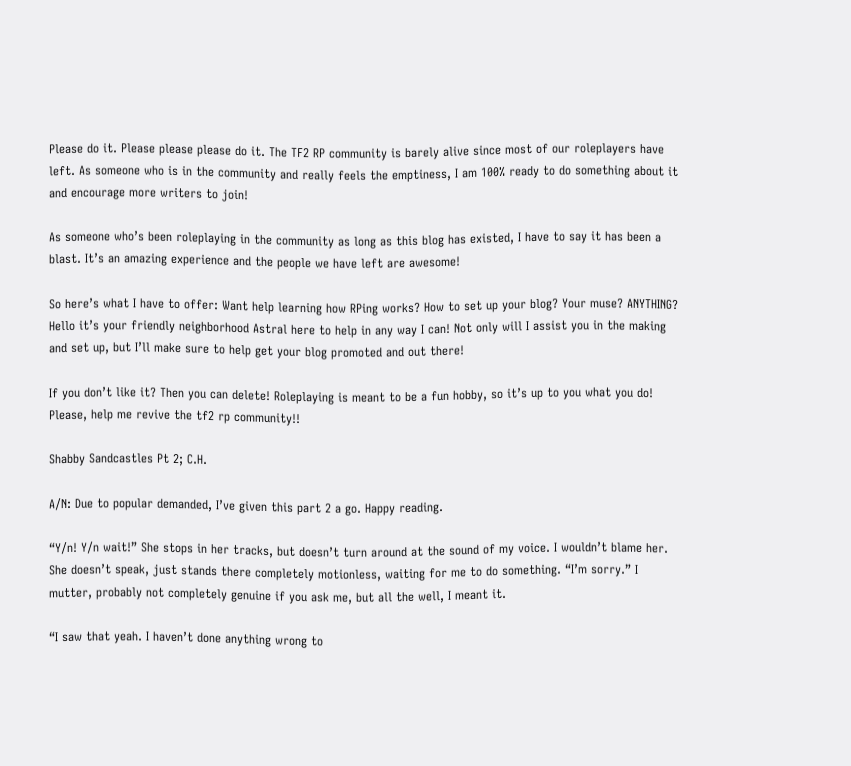Please do it. Please please please do it. The TF2 RP community is barely alive since most of our roleplayers have left. As someone who is in the community and really feels the emptiness, I am 100% ready to do something about it and encourage more writers to join!

As someone who’s been roleplaying in the community as long as this blog has existed, I have to say it has been a blast. It’s an amazing experience and the people we have left are awesome!

So here’s what I have to offer: Want help learning how RPing works? How to set up your blog? Your muse? ANYTHING? Hello it’s your friendly neighborhood Astral here to help in any way I can! Not only will I assist you in the making and set up, but I’ll make sure to help get your blog promoted and out there!

If you don’t like it? Then you can delete! Roleplaying is meant to be a fun hobby, so it’s up to you what you do! Please, help me revive the tf2 rp community!!

Shabby Sandcastles Pt 2; C.H.

A/N: Due to popular demanded, I’ve given this part 2 a go. Happy reading.

“Y/n! Y/n wait!” She stops in her tracks, but doesn’t turn around at the sound of my voice. I wouldn’t blame her. She doesn’t speak, just stands there completely motionless, waiting for me to do something. “I’m sorry.” I mutter, probably not completely genuine if you ask me, but all the well, I meant it.

“I saw that yeah. I haven’t done anything wrong to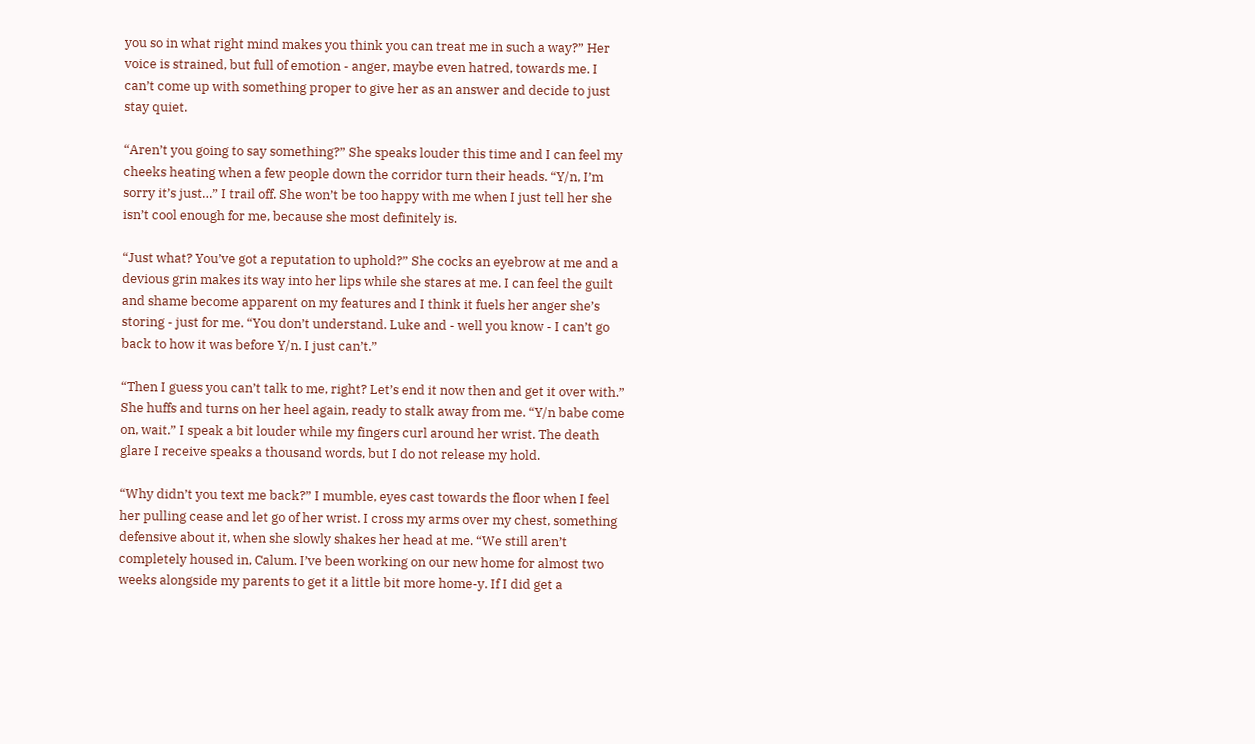you so in what right mind makes you think you can treat me in such a way?” Her voice is strained, but full of emotion - anger, maybe even hatred, towards me. I can’t come up with something proper to give her as an answer and decide to just stay quiet.

“Aren’t you going to say something?” She speaks louder this time and I can feel my cheeks heating when a few people down the corridor turn their heads. “Y/n, I’m sorry it’s just…” I trail off. She won’t be too happy with me when I just tell her she isn’t cool enough for me, because she most definitely is.

“Just what? You’ve got a reputation to uphold?” She cocks an eyebrow at me and a devious grin makes its way into her lips while she stares at me. I can feel the guilt and shame become apparent on my features and I think it fuels her anger she’s storing - just for me. “You don’t understand. Luke and - well you know - I can’t go back to how it was before Y/n. I just can’t.”

“Then I guess you can’t talk to me, right? Let’s end it now then and get it over with.” She huffs and turns on her heel again, ready to stalk away from me. “Y/n babe come on, wait.” I speak a bit louder while my fingers curl around her wrist. The death glare I receive speaks a thousand words, but I do not release my hold.

“Why didn’t you text me back?” I mumble, eyes cast towards the floor when I feel her pulling cease and let go of her wrist. I cross my arms over my chest, something defensive about it, when she slowly shakes her head at me. “We still aren’t completely housed in, Calum. I’ve been working on our new home for almost two weeks alongside my parents to get it a little bit more home-y. If I did get a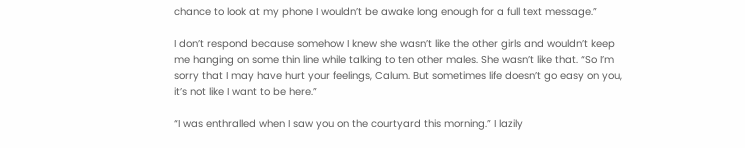chance to look at my phone I wouldn’t be awake long enough for a full text message.”

I don’t respond because somehow I knew she wasn’t like the other girls and wouldn’t keep me hanging on some thin line while talking to ten other males. She wasn’t like that. “So I’m sorry that I may have hurt your feelings, Calum. But sometimes life doesn’t go easy on you, it’s not like I want to be here.”

“I was enthralled when I saw you on the courtyard this morning.” I lazily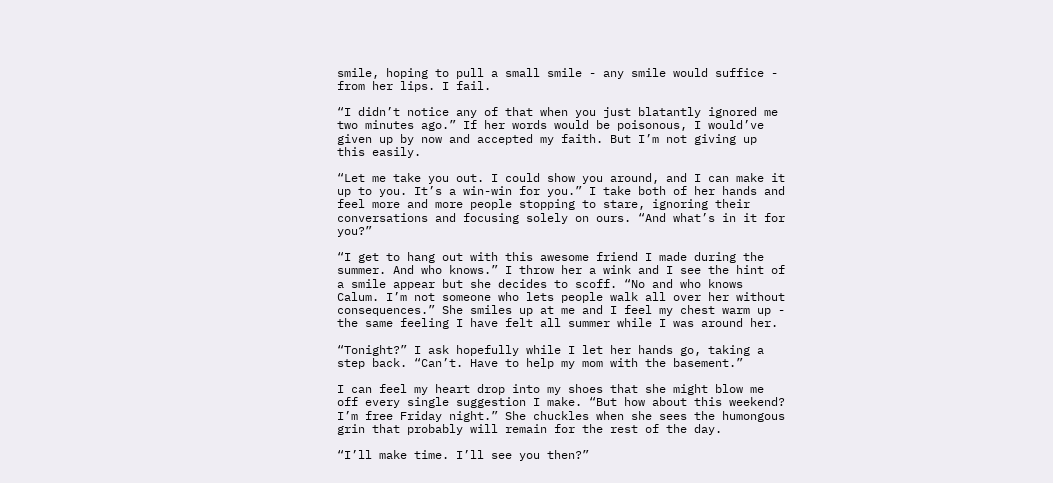smile, hoping to pull a small smile - any smile would suffice - from her lips. I fail.

“I didn’t notice any of that when you just blatantly ignored me two minutes ago.” If her words would be poisonous, I would’ve given up by now and accepted my faith. But I’m not giving up this easily.

“Let me take you out. I could show you around, and I can make it up to you. It’s a win-win for you.” I take both of her hands and feel more and more people stopping to stare, ignoring their conversations and focusing solely on ours. “And what’s in it for you?”

“I get to hang out with this awesome friend I made during the summer. And who knows.” I throw her a wink and I see the hint of a smile appear but she decides to scoff. “No and who knows Calum. I’m not someone who lets people walk all over her without consequences.” She smiles up at me and I feel my chest warm up - the same feeling I have felt all summer while I was around her.

“Tonight?” I ask hopefully while I let her hands go, taking a step back. “Can’t. Have to help my mom with the basement.”

I can feel my heart drop into my shoes that she might blow me off every single suggestion I make. “But how about this weekend? I’m free Friday night.” She chuckles when she sees the humongous grin that probably will remain for the rest of the day.

“I’ll make time. I’ll see you then?”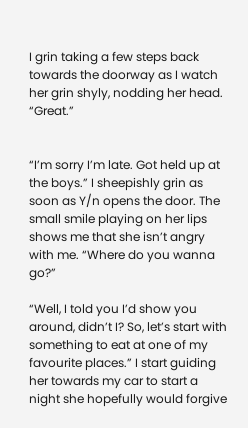I grin taking a few steps back towards the doorway as I watch her grin shyly, nodding her head. “Great.”


“I’m sorry I’m late. Got held up at the boys.” I sheepishly grin as soon as Y/n opens the door. The small smile playing on her lips shows me that she isn’t angry with me. “Where do you wanna go?”

“Well, I told you I’d show you around, didn’t I? So, let’s start with something to eat at one of my favourite places.” I start guiding her towards my car to start a night she hopefully would forgive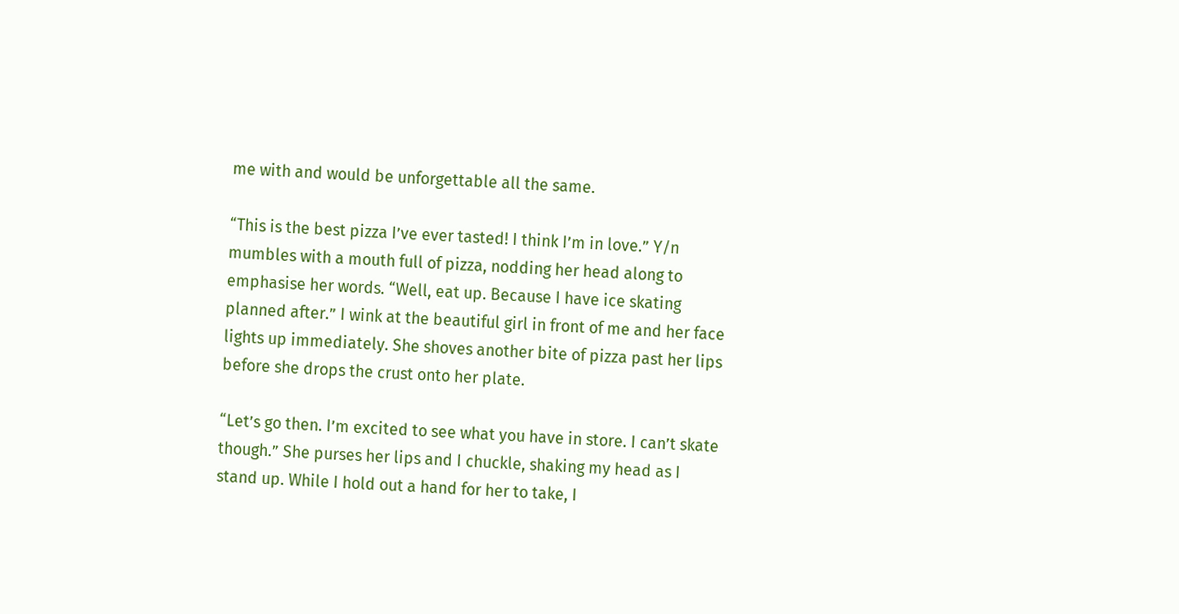me with and would be unforgettable all the same.

“This is the best pizza I’ve ever tasted! I think I’m in love.” Y/n mumbles with a mouth full of pizza, nodding her head along to emphasise her words. “Well, eat up. Because I have ice skating planned after.” I wink at the beautiful girl in front of me and her face lights up immediately. She shoves another bite of pizza past her lips before she drops the crust onto her plate.

“Let’s go then. I’m excited to see what you have in store. I can’t skate though.” She purses her lips and I chuckle, shaking my head as I stand up. While I hold out a hand for her to take, I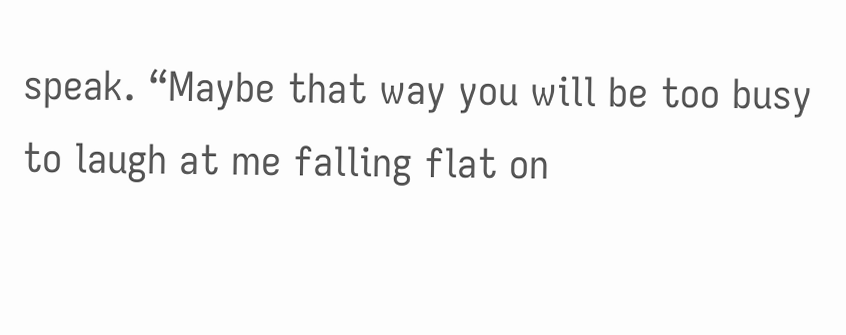speak. “Maybe that way you will be too busy to laugh at me falling flat on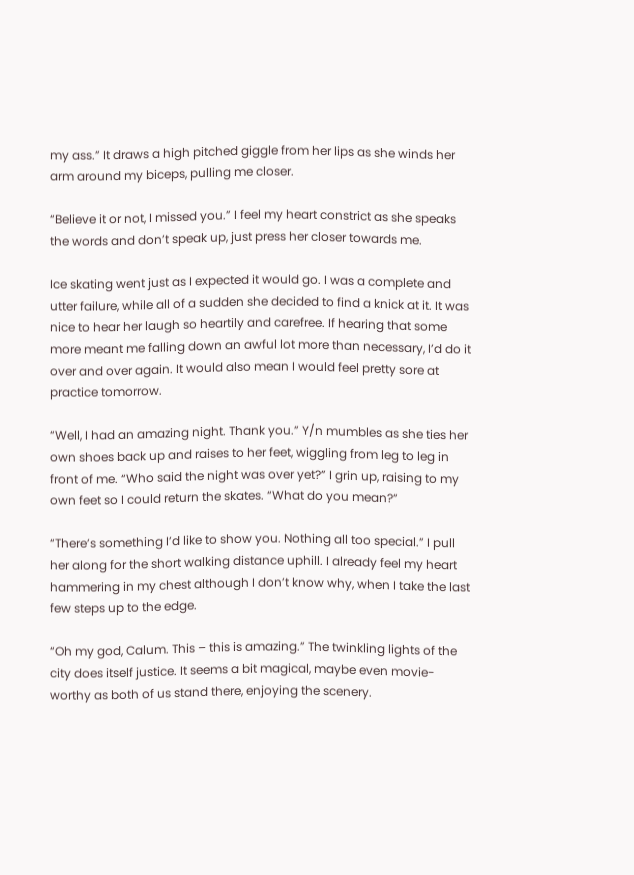my ass.” It draws a high pitched giggle from her lips as she winds her arm around my biceps, pulling me closer.

“Believe it or not, I missed you.” I feel my heart constrict as she speaks the words and don’t speak up, just press her closer towards me.

Ice skating went just as I expected it would go. I was a complete and utter failure, while all of a sudden she decided to find a knick at it. It was nice to hear her laugh so heartily and carefree. If hearing that some more meant me falling down an awful lot more than necessary, I’d do it over and over again. It would also mean I would feel pretty sore at practice tomorrow.

“Well, I had an amazing night. Thank you.” Y/n mumbles as she ties her own shoes back up and raises to her feet, wiggling from leg to leg in front of me. “Who said the night was over yet?” I grin up, raising to my own feet so I could return the skates. “What do you mean?”

“There’s something I’d like to show you. Nothing all too special.” I pull her along for the short walking distance uphill. I already feel my heart hammering in my chest although I don’t know why, when I take the last few steps up to the edge.

“Oh my god, Calum. This – this is amazing.” The twinkling lights of the city does itself justice. It seems a bit magical, maybe even movie-worthy as both of us stand there, enjoying the scenery.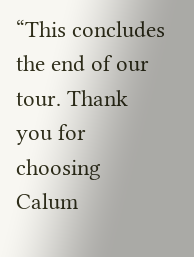“This concludes the end of our tour. Thank you for choosing Calum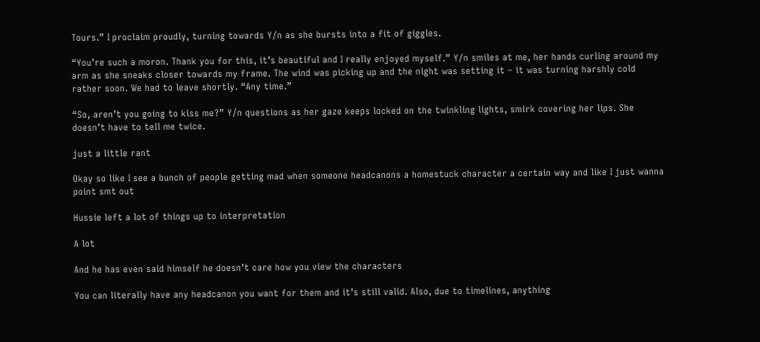Tours.” I proclaim proudly, turning towards Y/n as she bursts into a fit of giggles.

“You’re such a moron. Thank you for this, it’s beautiful and I really enjoyed myself.” Y/n smiles at me, her hands curling around my arm as she sneaks closer towards my frame. The wind was picking up and the night was setting it – it was turning harshly cold rather soon. We had to leave shortly. “Any time.”

“So, aren’t you going to kiss me?” Y/n questions as her gaze keeps locked on the twinkling lights, smirk covering her lips. She doesn’t have to tell me twice.

just a little rant

Okay so like I see a bunch of people getting mad when someone headcanons a homestuck character a certain way and like I just wanna point smt out

Hussie left a lot of things up to interpretation

A lot

And he has even said himself he doesn’t care how you view the characters

You can literally have any headcanon you want for them and it’s still valid. Also, due to timelines, anything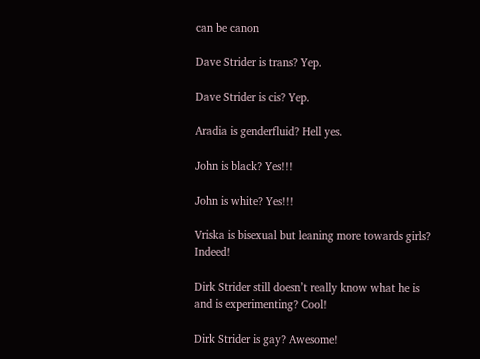can be canon

Dave Strider is trans? Yep.

Dave Strider is cis? Yep.

Aradia is genderfluid? Hell yes.

John is black? Yes!!!

John is white? Yes!!!

Vriska is bisexual but leaning more towards girls? Indeed!

Dirk Strider still doesn’t really know what he is and is experimenting? Cool!

Dirk Strider is gay? Awesome!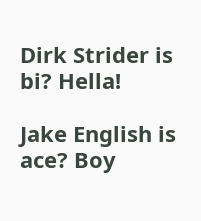Dirk Strider is bi? Hella!

Jake English is ace? Boy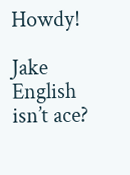Howdy!

Jake English isn’t ace?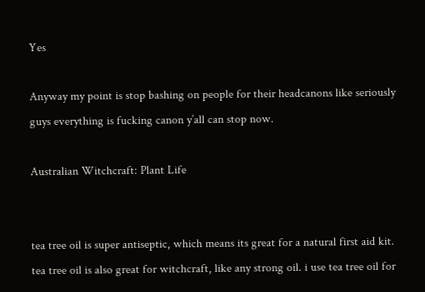Yes

Anyway my point is stop bashing on people for their headcanons like seriously guys everything is fucking canon y’all can stop now.

Australian Witchcraft: Plant Life


tea tree oil is super antiseptic, which means its great for a natural first aid kit. tea tree oil is also great for witchcraft, like any strong oil. i use tea tree oil for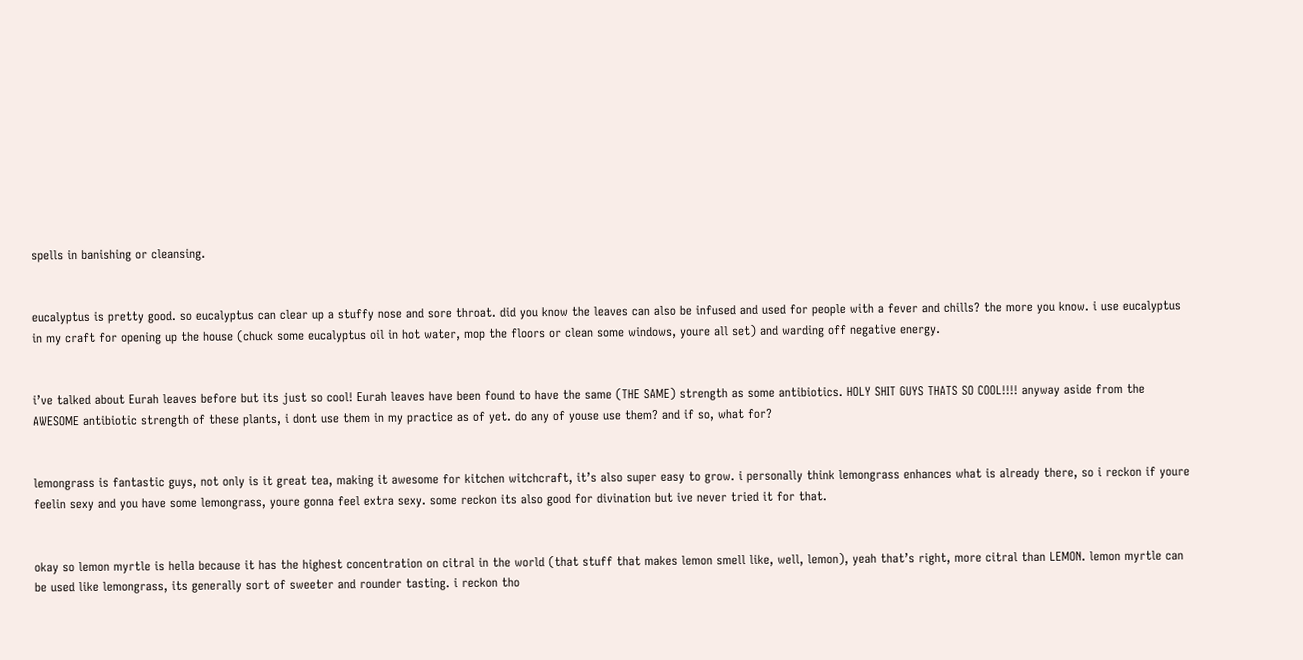spells in banishing or cleansing.


eucalyptus is pretty good. so eucalyptus can clear up a stuffy nose and sore throat. did you know the leaves can also be infused and used for people with a fever and chills? the more you know. i use eucalyptus in my craft for opening up the house (chuck some eucalyptus oil in hot water, mop the floors or clean some windows, youre all set) and warding off negative energy.


i’ve talked about Eurah leaves before but its just so cool! Eurah leaves have been found to have the same (THE SAME) strength as some antibiotics. HOLY SHIT GUYS THATS SO COOL!!!! anyway aside from the AWESOME antibiotic strength of these plants, i dont use them in my practice as of yet. do any of youse use them? and if so, what for?


lemongrass is fantastic guys, not only is it great tea, making it awesome for kitchen witchcraft, it’s also super easy to grow. i personally think lemongrass enhances what is already there, so i reckon if youre feelin sexy and you have some lemongrass, youre gonna feel extra sexy. some reckon its also good for divination but ive never tried it for that.


okay so lemon myrtle is hella because it has the highest concentration on citral in the world (that stuff that makes lemon smell like, well, lemon), yeah that’s right, more citral than LEMON. lemon myrtle can be used like lemongrass, its generally sort of sweeter and rounder tasting. i reckon tho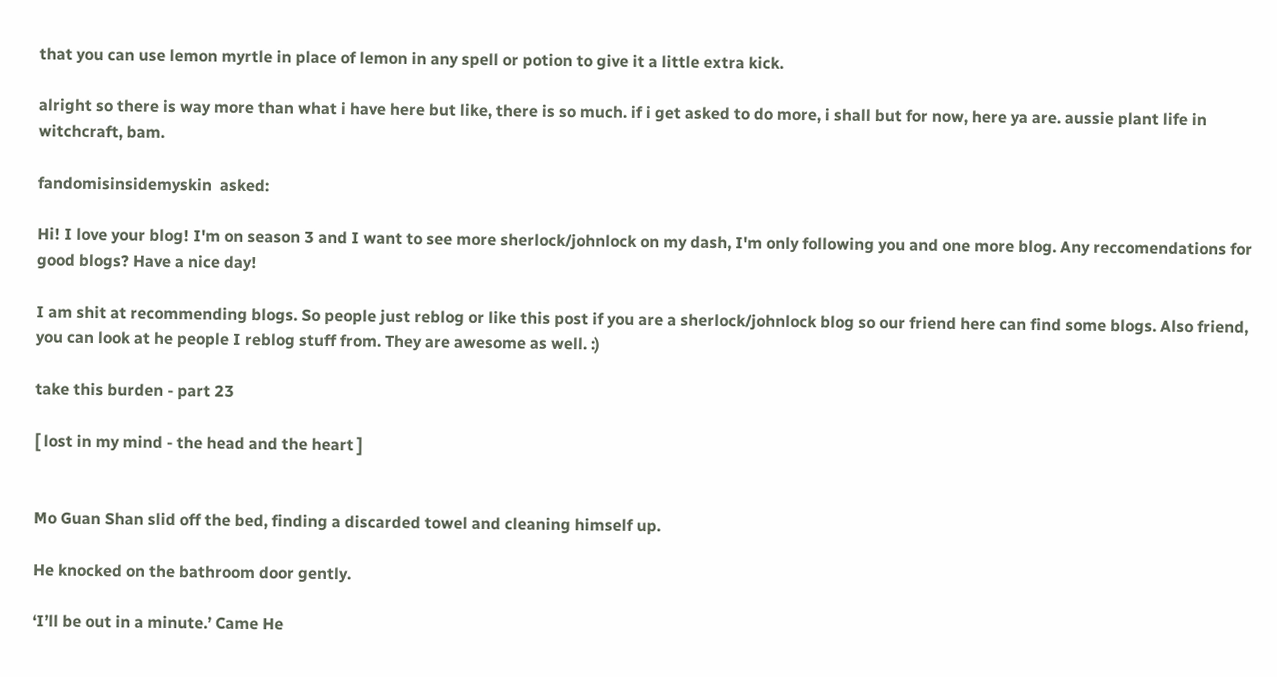that you can use lemon myrtle in place of lemon in any spell or potion to give it a little extra kick.

alright so there is way more than what i have here but like, there is so much. if i get asked to do more, i shall but for now, here ya are. aussie plant life in witchcraft, bam.

fandomisinsidemyskin  asked:

Hi! I love your blog! I'm on season 3 and I want to see more sherlock/johnlock on my dash, I'm only following you and one more blog. Any reccomendations for good blogs? Have a nice day!

I am shit at recommending blogs. So people just reblog or like this post if you are a sherlock/johnlock blog so our friend here can find some blogs. Also friend, you can look at he people I reblog stuff from. They are awesome as well. :)

take this burden - part 23

[ lost in my mind - the head and the heart ]


Mo Guan Shan slid off the bed, finding a discarded towel and cleaning himself up.

He knocked on the bathroom door gently.

‘I’ll be out in a minute.’ Came He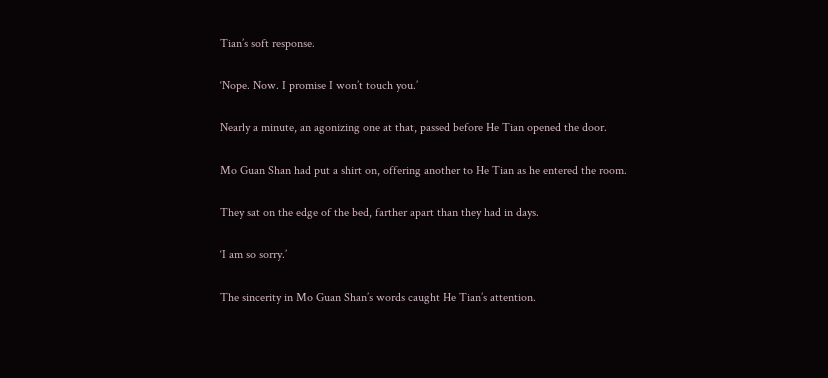Tian’s soft response.

‘Nope. Now. I promise I won’t touch you.’

Nearly a minute, an agonizing one at that, passed before He Tian opened the door.

Mo Guan Shan had put a shirt on, offering another to He Tian as he entered the room.

They sat on the edge of the bed, farther apart than they had in days.

‘I am so sorry.’

The sincerity in Mo Guan Shan’s words caught He Tian’s attention.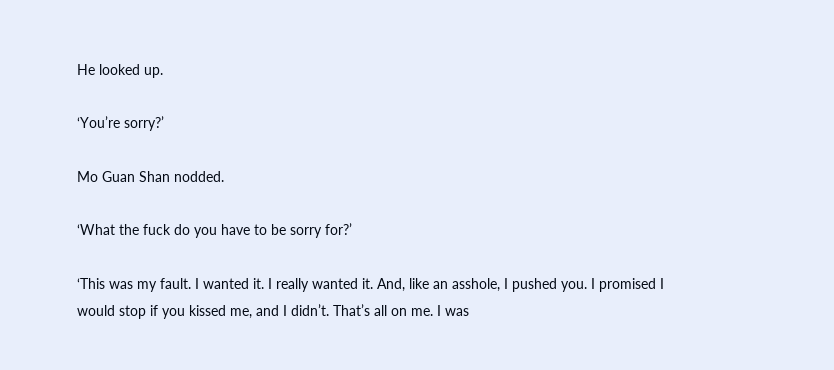He looked up.

‘You’re sorry?’

Mo Guan Shan nodded.

‘What the fuck do you have to be sorry for?’

‘This was my fault. I wanted it. I really wanted it. And, like an asshole, I pushed you. I promised I would stop if you kissed me, and I didn’t. That’s all on me. I was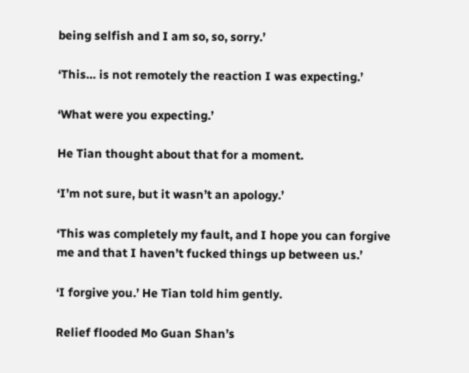being selfish and I am so, so, sorry.’

‘This… is not remotely the reaction I was expecting.’

‘What were you expecting.’

He Tian thought about that for a moment.

‘I’m not sure, but it wasn’t an apology.’

‘This was completely my fault, and I hope you can forgive me and that I haven’t fucked things up between us.’

‘I forgive you.’ He Tian told him gently.

Relief flooded Mo Guan Shan’s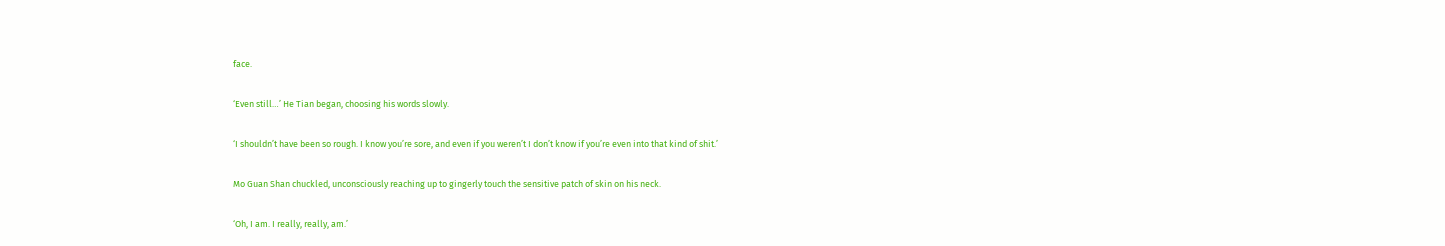face.

‘Even still…’ He Tian began, choosing his words slowly.

‘I shouldn’t have been so rough. I know you’re sore, and even if you weren’t I don’t know if you’re even into that kind of shit.’

Mo Guan Shan chuckled, unconsciously reaching up to gingerly touch the sensitive patch of skin on his neck.

‘Oh, I am. I really, really, am.’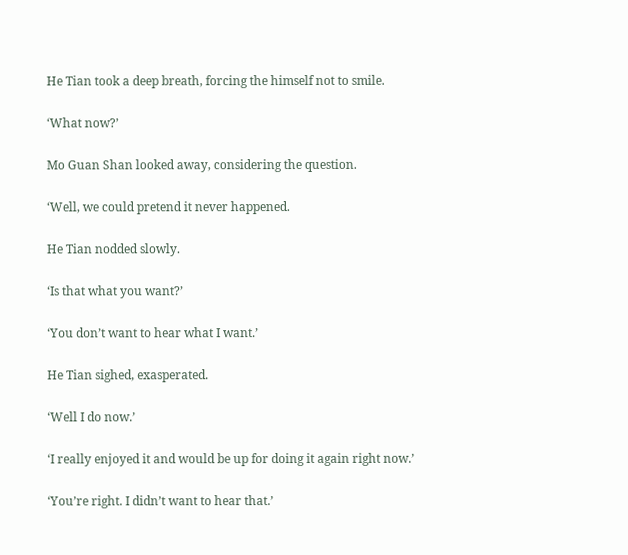He Tian took a deep breath, forcing the himself not to smile.

‘What now?’

Mo Guan Shan looked away, considering the question.

‘Well, we could pretend it never happened.

He Tian nodded slowly.

‘Is that what you want?’

‘You don’t want to hear what I want.’

He Tian sighed, exasperated.

‘Well I do now.’

‘I really enjoyed it and would be up for doing it again right now.’

‘You’re right. I didn’t want to hear that.’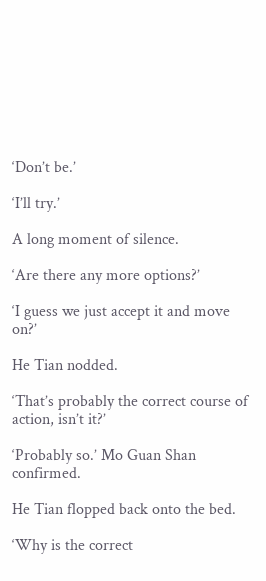‘Don’t be.’

‘I’ll try.’

A long moment of silence.

‘Are there any more options?’

‘I guess we just accept it and move on?’

He Tian nodded.

‘That’s probably the correct course of action, isn’t it?’

‘Probably so.’ Mo Guan Shan confirmed.

He Tian flopped back onto the bed.

‘Why is the correct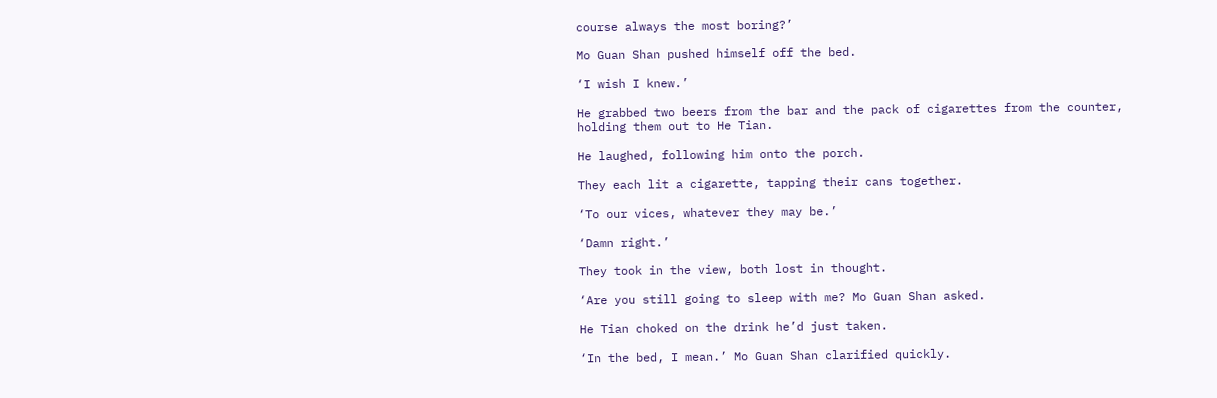course always the most boring?’

Mo Guan Shan pushed himself off the bed.

‘I wish I knew.’

He grabbed two beers from the bar and the pack of cigarettes from the counter, holding them out to He Tian.

He laughed, following him onto the porch.

They each lit a cigarette, tapping their cans together.

‘To our vices, whatever they may be.’

‘Damn right.’

They took in the view, both lost in thought.

‘Are you still going to sleep with me? Mo Guan Shan asked.

He Tian choked on the drink he’d just taken.

‘In the bed, I mean.’ Mo Guan Shan clarified quickly.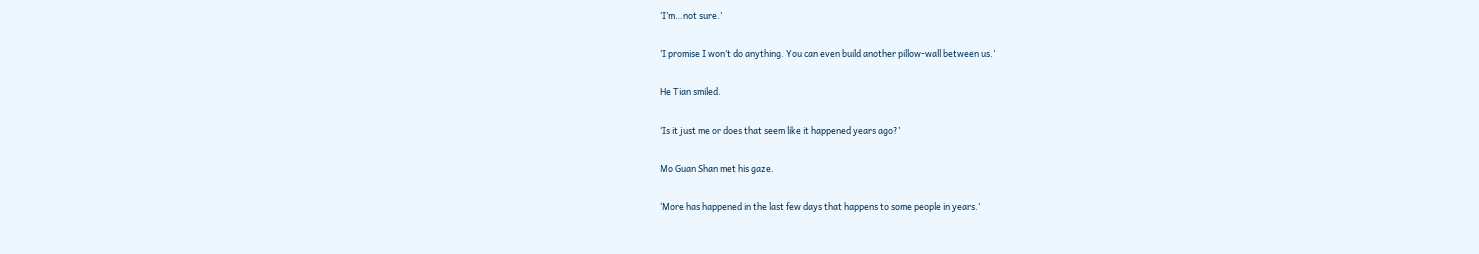‘I’m…not sure.’

‘I promise I won’t do anything. You can even build another pillow-wall between us.’

He Tian smiled.

‘Is it just me or does that seem like it happened years ago?’

Mo Guan Shan met his gaze.

‘More has happened in the last few days that happens to some people in years.’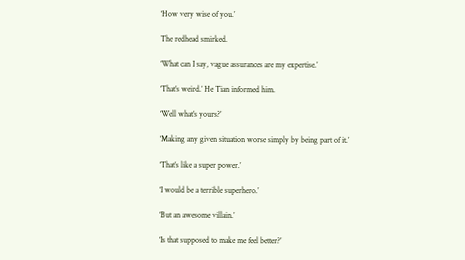‘How very wise of you.’

The redhead smirked.

‘What can I say, vague assurances are my expertise.’

‘That’s weird.’ He Tian informed him.

‘Well what’s yours?’

‘Making any given situation worse simply by being part of it.’

‘That’s like a super power.’

‘I would be a terrible superhero.’

‘But an awesome villain.’

‘Is that supposed to make me feel better?’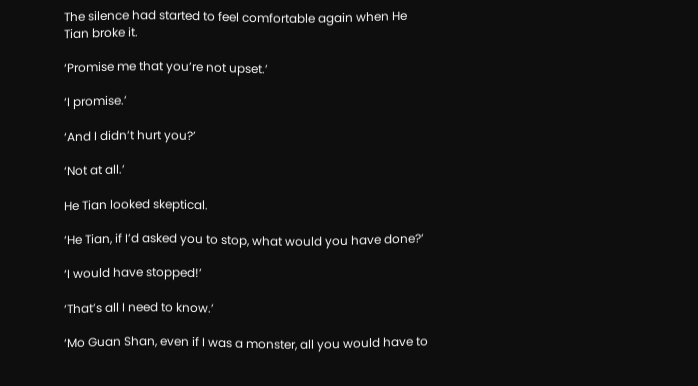The silence had started to feel comfortable again when He Tian broke it.

‘Promise me that you’re not upset.’

‘I promise.’

‘And I didn’t hurt you?’

‘Not at all.’

He Tian looked skeptical.

‘He Tian, if I’d asked you to stop, what would you have done?’

‘I would have stopped!’

‘That’s all I need to know.’

‘Mo Guan Shan, even if I was a monster, all you would have to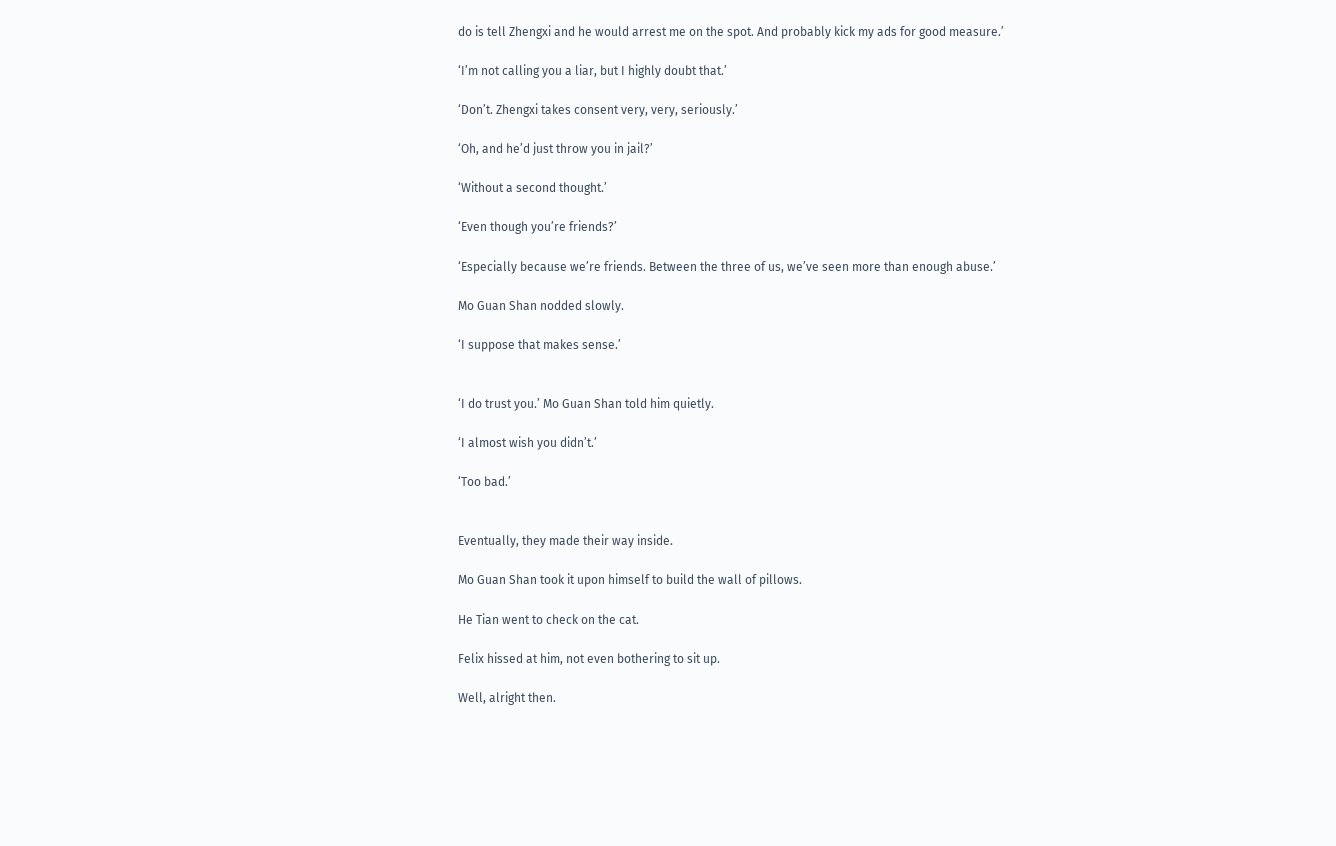do is tell Zhengxi and he would arrest me on the spot. And probably kick my ads for good measure.’

‘I’m not calling you a liar, but I highly doubt that.’

‘Don’t. Zhengxi takes consent very, very, seriously.’

‘Oh, and he’d just throw you in jail?’

‘Without a second thought.’

‘Even though you’re friends?’

‘Especially because we’re friends. Between the three of us, we’ve seen more than enough abuse.’

Mo Guan Shan nodded slowly.

‘I suppose that makes sense.’


‘I do trust you.’ Mo Guan Shan told him quietly.

‘I almost wish you didn’t.’

‘Too bad.’


Eventually, they made their way inside.

Mo Guan Shan took it upon himself to build the wall of pillows.

He Tian went to check on the cat.

Felix hissed at him, not even bothering to sit up.

Well, alright then.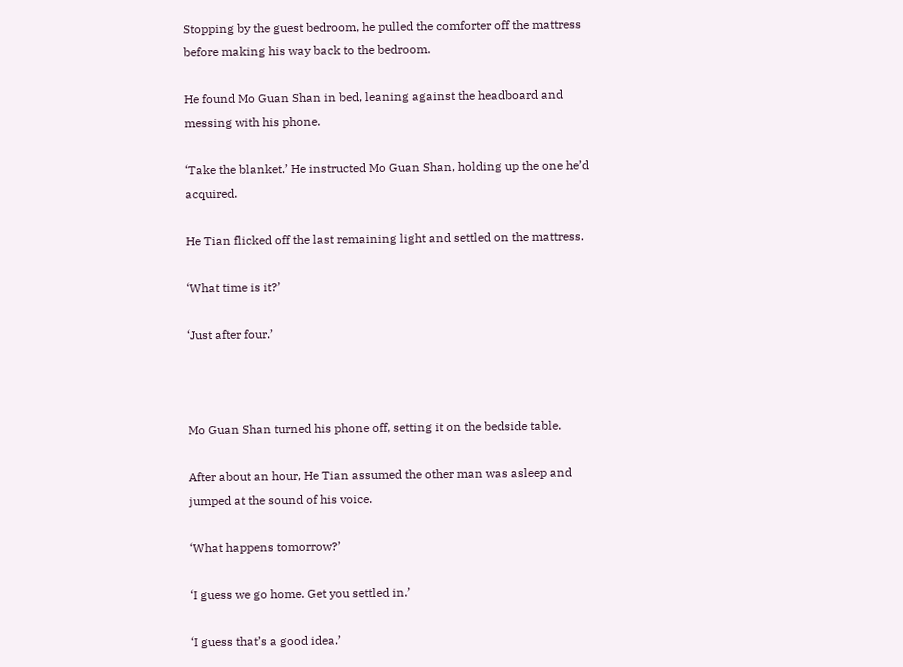Stopping by the guest bedroom, he pulled the comforter off the mattress before making his way back to the bedroom.

He found Mo Guan Shan in bed, leaning against the headboard and messing with his phone.

‘Take the blanket.’ He instructed Mo Guan Shan, holding up the one he’d acquired.

He Tian flicked off the last remaining light and settled on the mattress.

‘What time is it?’

‘Just after four.’



Mo Guan Shan turned his phone off, setting it on the bedside table.

After about an hour, He Tian assumed the other man was asleep and jumped at the sound of his voice.

‘What happens tomorrow?’

‘I guess we go home. Get you settled in.’

‘I guess that’s a good idea.’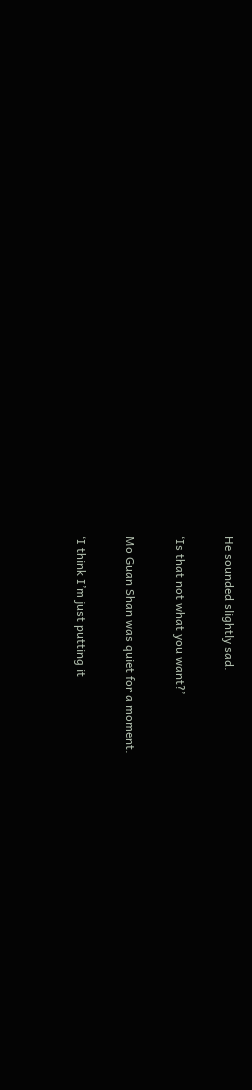He sounded slightly sad.

‘Is that not what you want?’

Mo Guan Shan was quiet for a moment.

‘I think I’m just putting it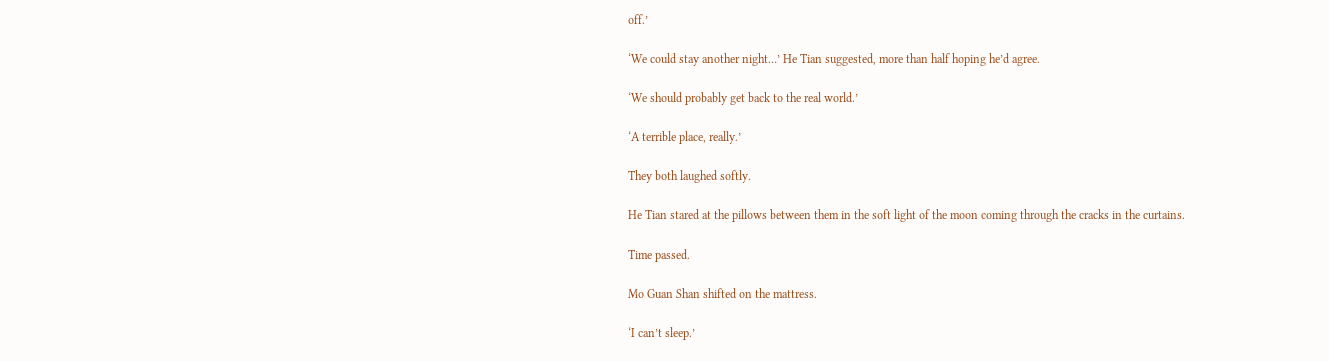off.’

‘We could stay another night…’ He Tian suggested, more than half hoping he’d agree.

‘We should probably get back to the real world.’

‘A terrible place, really.’

They both laughed softly.

He Tian stared at the pillows between them in the soft light of the moon coming through the cracks in the curtains.

Time passed.

Mo Guan Shan shifted on the mattress.

‘I can’t sleep.’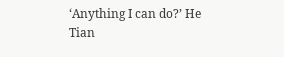‘Anything I can do?’ He Tian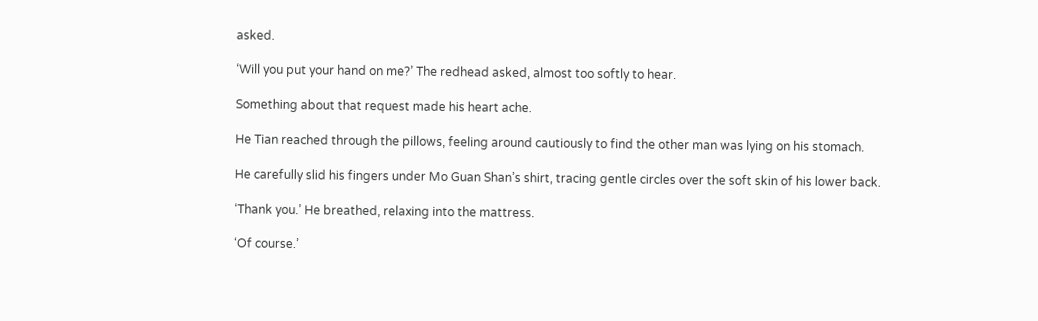asked.

‘Will you put your hand on me?’ The redhead asked, almost too softly to hear.

Something about that request made his heart ache.

He Tian reached through the pillows, feeling around cautiously to find the other man was lying on his stomach.

He carefully slid his fingers under Mo Guan Shan’s shirt, tracing gentle circles over the soft skin of his lower back.

‘Thank you.’ He breathed, relaxing into the mattress.

‘Of course.’